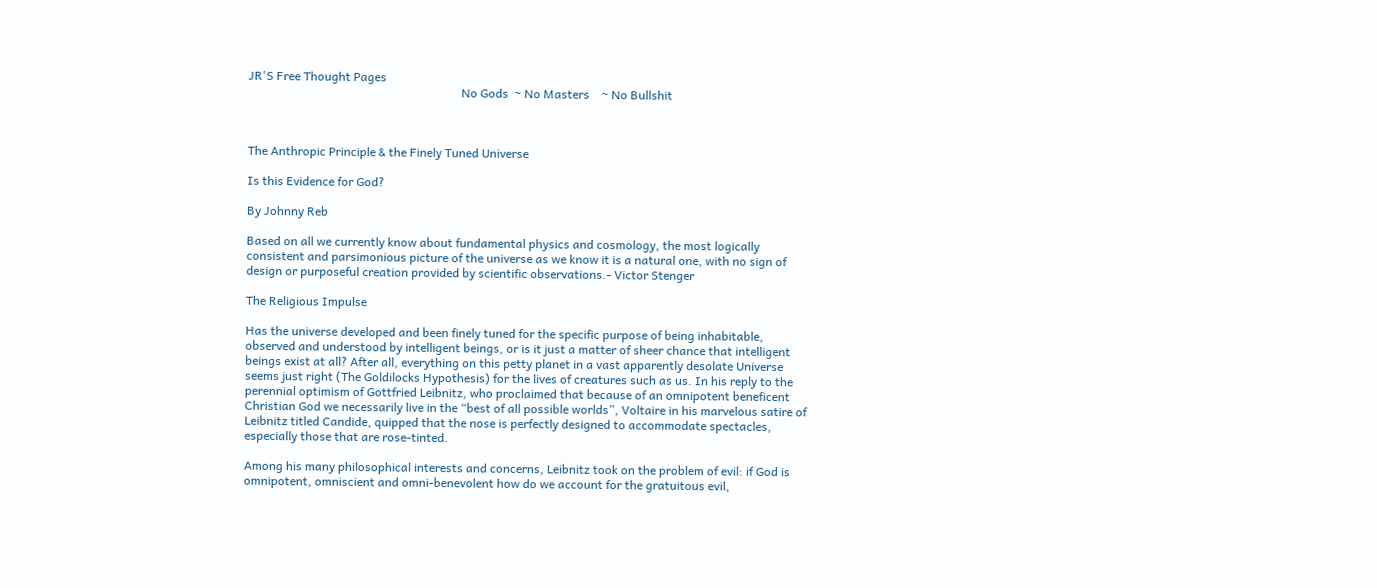JR'S Free Thought Pages
                                                                       No Gods  ~ No Masters    ~ No Bullshit



The Anthropic Principle & the Finely Tuned Universe

Is this Evidence for God?

By Johnny Reb

Based on all we currently know about fundamental physics and cosmology, the most logically consistent and parsimonious picture of the universe as we know it is a natural one, with no sign of design or purposeful creation provided by scientific observations.- Victor Stenger

The Religious Impulse

Has the universe developed and been finely tuned for the specific purpose of being inhabitable, observed and understood by intelligent beings, or is it just a matter of sheer chance that intelligent beings exist at all? After all, everything on this petty planet in a vast apparently desolate Universe seems just right (The Goldilocks Hypothesis) for the lives of creatures such as us. In his reply to the perennial optimism of Gottfried Leibnitz, who proclaimed that because of an omnipotent beneficent Christian God we necessarily live in the “best of all possible worlds”, Voltaire in his marvelous satire of Leibnitz titled Candide, quipped that the nose is perfectly designed to accommodate spectacles, especially those that are rose-tinted.

Among his many philosophical interests and concerns, Leibnitz took on the problem of evil: if God is omnipotent, omniscient and omni-benevolent how do we account for the gratuitous evil,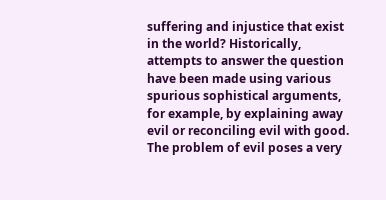suffering and injustice that exist in the world? Historically, attempts to answer the question have been made using various spurious sophistical arguments, for example, by explaining away evil or reconciling evil with good. The problem of evil poses a very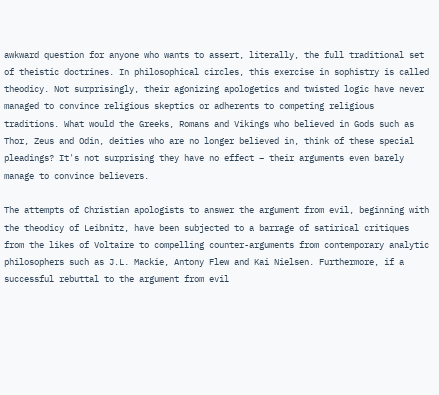awkward question for anyone who wants to assert, literally, the full traditional set of theistic doctrines. In philosophical circles, this exercise in sophistry is called theodicy. Not surprisingly, their agonizing apologetics and twisted logic have never managed to convince religious skeptics or adherents to competing religious traditions. What would the Greeks, Romans and Vikings who believed in Gods such as Thor, Zeus and Odin, deities who are no longer believed in, think of these special pleadings? It's not surprising they have no effect – their arguments even barely manage to convince believers.

The attempts of Christian apologists to answer the argument from evil, beginning with the theodicy of Leibnitz, have been subjected to a barrage of satirical critiques from the likes of Voltaire to compelling counter-arguments from contemporary analytic philosophers such as J.L. Mackie, Antony Flew and Kai Nielsen. Furthermore, if a successful rebuttal to the argument from evil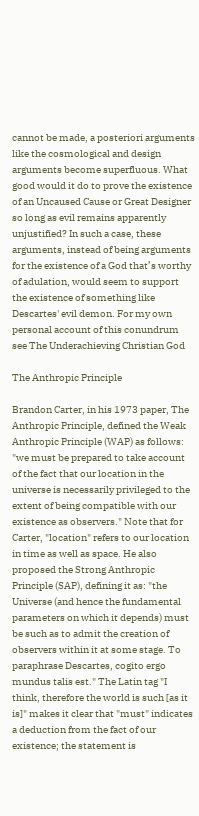cannot be made, a posteriori arguments like the cosmological and design arguments become superfluous. What good would it do to prove the existence of an Uncaused Cause or Great Designer so long as evil remains apparently unjustified? In such a case, these arguments, instead of being arguments for the existence of a God that’s worthy of adulation, would seem to support the existence of something like Descartes' evil demon. For my own personal account of this conundrum see The Underachieving Christian God

The Anthropic Principle

Brandon Carter, in his 1973 paper, The Anthropic Principle, defined the Weak Anthropic Principle (WAP) as follows: "we must be prepared to take account of the fact that our location in the universe is necessarily privileged to the extent of being compatible with our existence as observers." Note that for Carter, "location" refers to our location in time as well as space. He also proposed the Strong Anthropic Principle (SAP), defining it as: "the Universe (and hence the fundamental parameters on which it depends) must be such as to admit the creation of observers within it at some stage. To paraphrase Descartes, cogito ergo mundus talis est." The Latin tag "I think, therefore the world is such [as it is]" makes it clear that "must" indicates a deduction from the fact of our existence; the statement is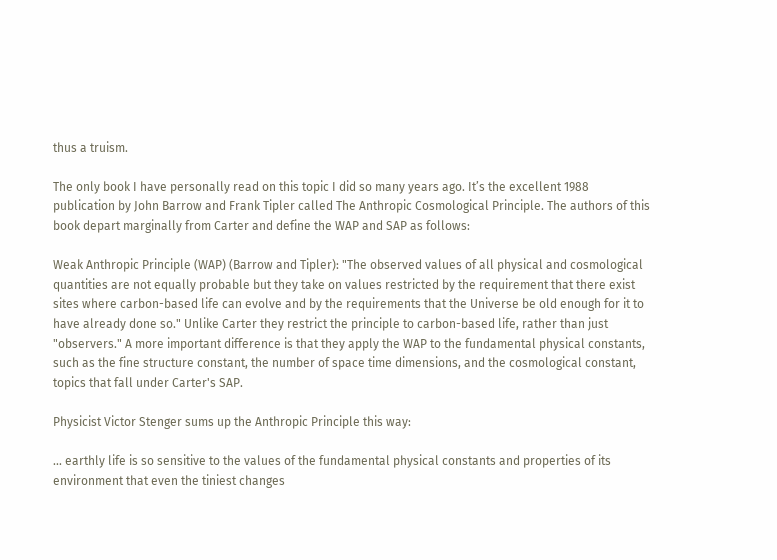thus a truism.

The only book I have personally read on this topic I did so many years ago. It’s the excellent 1988 publication by John Barrow and Frank Tipler called The Anthropic Cosmological Principle. The authors of this book depart marginally from Carter and define the WAP and SAP as follows:

Weak Anthropic Principle (WAP) (Barrow and Tipler): "The observed values of all physical and cosmological quantities are not equally probable but they take on values restricted by the requirement that there exist sites where carbon-based life can evolve and by the requirements that the Universe be old enough for it to have already done so." Unlike Carter they restrict the principle to carbon-based life, rather than just "observers." A more important difference is that they apply the WAP to the fundamental physical constants, such as the fine structure constant, the number of space time dimensions, and the cosmological constant, topics that fall under Carter's SAP.

Physicist Victor Stenger sums up the Anthropic Principle this way:

... earthly life is so sensitive to the values of the fundamental physical constants and properties of its environment that even the tiniest changes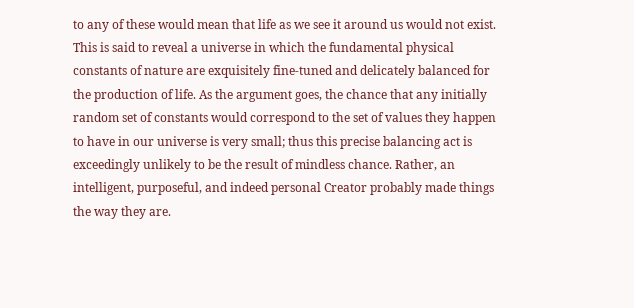to any of these would mean that life as we see it around us would not exist. This is said to reveal a universe in which the fundamental physical constants of nature are exquisitely fine-tuned and delicately balanced for the production of life. As the argument goes, the chance that any initially random set of constants would correspond to the set of values they happen to have in our universe is very small; thus this precise balancing act is exceedingly unlikely to be the result of mindless chance. Rather, an intelligent, purposeful, and indeed personal Creator probably made things the way they are.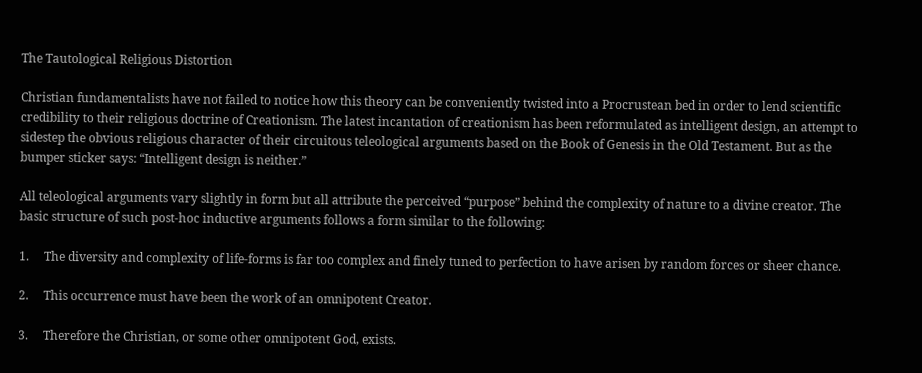The Tautological Religious Distortion

Christian fundamentalists have not failed to notice how this theory can be conveniently twisted into a Procrustean bed in order to lend scientific credibility to their religious doctrine of Creationism. The latest incantation of creationism has been reformulated as intelligent design, an attempt to sidestep the obvious religious character of their circuitous teleological arguments based on the Book of Genesis in the Old Testament. But as the bumper sticker says: “Intelligent design is neither.”

All teleological arguments vary slightly in form but all attribute the perceived “purpose” behind the complexity of nature to a divine creator. The basic structure of such post-hoc inductive arguments follows a form similar to the following:

1.     The diversity and complexity of life-forms is far too complex and finely tuned to perfection to have arisen by random forces or sheer chance.

2.     This occurrence must have been the work of an omnipotent Creator.

3.     Therefore the Christian, or some other omnipotent God, exists.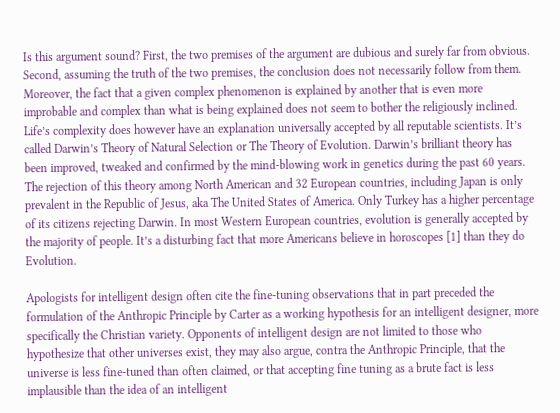Is this argument sound? First, the two premises of the argument are dubious and surely far from obvious. Second, assuming the truth of the two premises, the conclusion does not necessarily follow from them. Moreover, the fact that a given complex phenomenon is explained by another that is even more improbable and complex than what is being explained does not seem to bother the religiously inclined. Life’s complexity does however have an explanation universally accepted by all reputable scientists. It’s called Darwin’s Theory of Natural Selection or The Theory of Evolution. Darwin’s brilliant theory has been improved, tweaked and confirmed by the mind-blowing work in genetics during the past 60 years. The rejection of this theory among North American and 32 European countries, including Japan is only prevalent in the Republic of Jesus, aka The United States of America. Only Turkey has a higher percentage of its citizens rejecting Darwin. In most Western European countries, evolution is generally accepted by the majority of people. It’s a disturbing fact that more Americans believe in horoscopes [1] than they do Evolution.

Apologists for intelligent design often cite the fine-tuning observations that in part preceded the formulation of the Anthropic Principle by Carter as a working hypothesis for an intelligent designer, more specifically the Christian variety. Opponents of intelligent design are not limited to those who hypothesize that other universes exist, they may also argue, contra the Anthropic Principle, that the universe is less fine-tuned than often claimed, or that accepting fine tuning as a brute fact is less implausible than the idea of an intelligent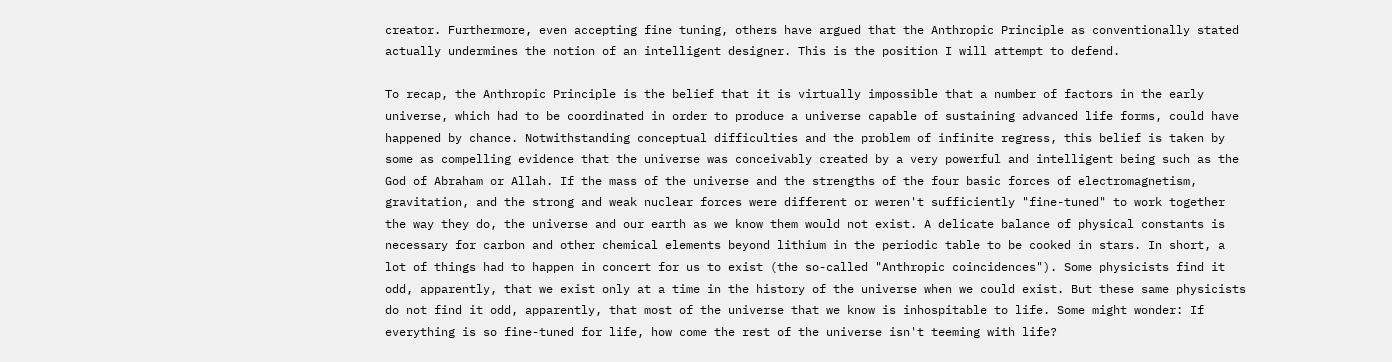creator. Furthermore, even accepting fine tuning, others have argued that the Anthropic Principle as conventionally stated actually undermines the notion of an intelligent designer. This is the position I will attempt to defend.

To recap, the Anthropic Principle is the belief that it is virtually impossible that a number of factors in the early universe, which had to be coordinated in order to produce a universe capable of sustaining advanced life forms, could have happened by chance. Notwithstanding conceptual difficulties and the problem of infinite regress, this belief is taken by some as compelling evidence that the universe was conceivably created by a very powerful and intelligent being such as the God of Abraham or Allah. If the mass of the universe and the strengths of the four basic forces of electromagnetism, gravitation, and the strong and weak nuclear forces were different or weren't sufficiently "fine-tuned" to work together the way they do, the universe and our earth as we know them would not exist. A delicate balance of physical constants is necessary for carbon and other chemical elements beyond lithium in the periodic table to be cooked in stars. In short, a lot of things had to happen in concert for us to exist (the so-called "Anthropic coincidences"). Some physicists find it odd, apparently, that we exist only at a time in the history of the universe when we could exist. But these same physicists do not find it odd, apparently, that most of the universe that we know is inhospitable to life. Some might wonder: If everything is so fine-tuned for life, how come the rest of the universe isn't teeming with life?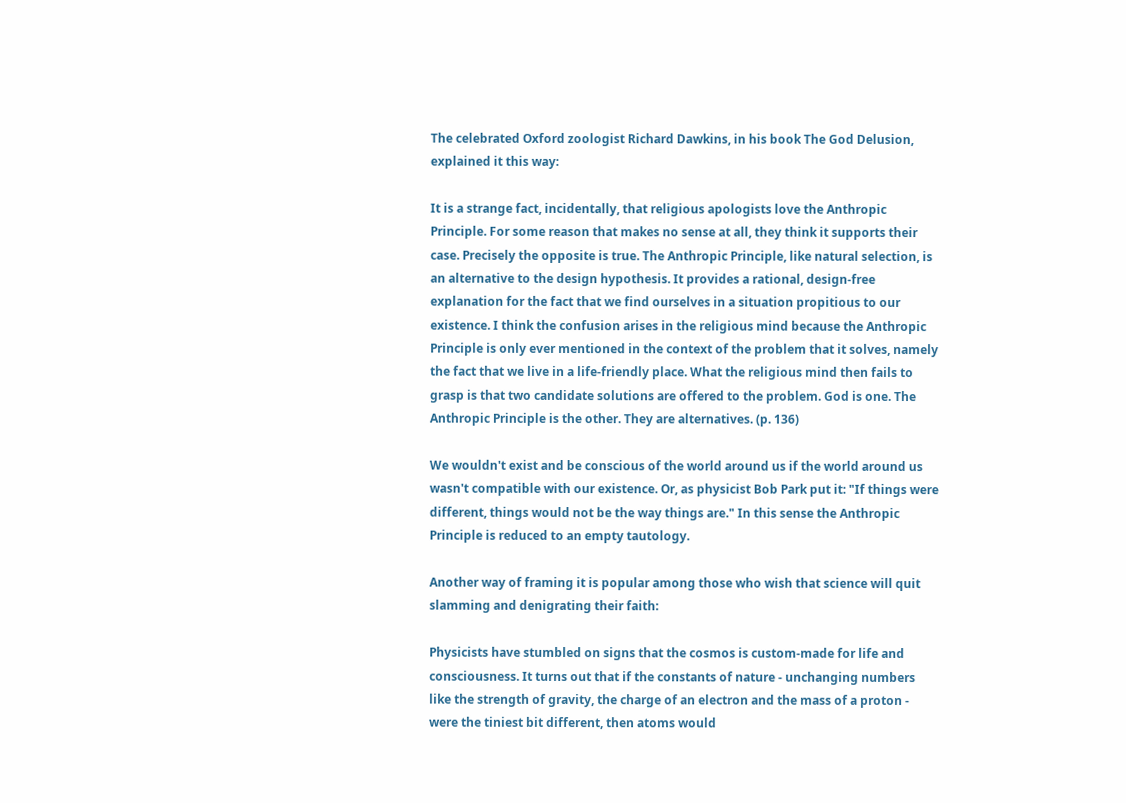The celebrated Oxford zoologist Richard Dawkins, in his book The God Delusion, explained it this way:

It is a strange fact, incidentally, that religious apologists love the Anthropic Principle. For some reason that makes no sense at all, they think it supports their case. Precisely the opposite is true. The Anthropic Principle, like natural selection, is an alternative to the design hypothesis. It provides a rational, design-free explanation for the fact that we find ourselves in a situation propitious to our existence. I think the confusion arises in the religious mind because the Anthropic Principle is only ever mentioned in the context of the problem that it solves, namely the fact that we live in a life-friendly place. What the religious mind then fails to grasp is that two candidate solutions are offered to the problem. God is one. The Anthropic Principle is the other. They are alternatives. (p. 136)

We wouldn't exist and be conscious of the world around us if the world around us wasn't compatible with our existence. Or, as physicist Bob Park put it: "If things were different, things would not be the way things are." In this sense the Anthropic Principle is reduced to an empty tautology.

Another way of framing it is popular among those who wish that science will quit slamming and denigrating their faith:

Physicists have stumbled on signs that the cosmos is custom-made for life and consciousness. It turns out that if the constants of nature - unchanging numbers like the strength of gravity, the charge of an electron and the mass of a proton - were the tiniest bit different, then atoms would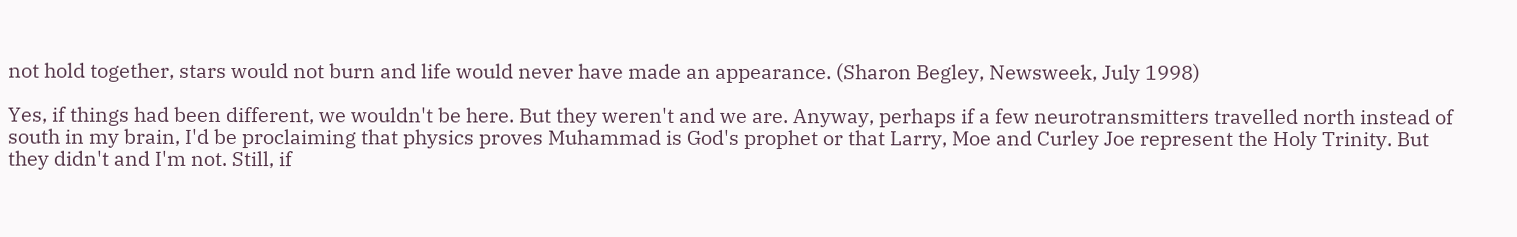not hold together, stars would not burn and life would never have made an appearance. (Sharon Begley, Newsweek, July 1998)

Yes, if things had been different, we wouldn't be here. But they weren't and we are. Anyway, perhaps if a few neurotransmitters travelled north instead of south in my brain, I'd be proclaiming that physics proves Muhammad is God's prophet or that Larry, Moe and Curley Joe represent the Holy Trinity. But they didn't and I'm not. Still, if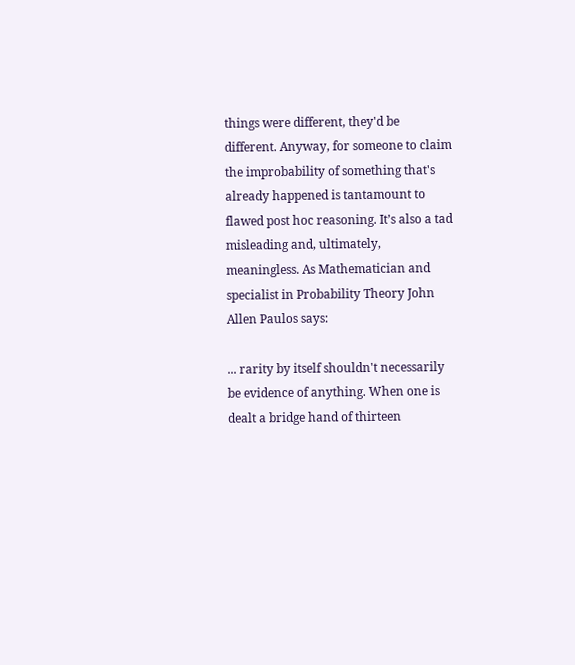things were different, they'd be different. Anyway, for someone to claim the improbability of something that's already happened is tantamount to flawed post hoc reasoning. It’s also a tad misleading and, ultimately, meaningless. As Mathematician and specialist in Probability Theory John Allen Paulos says:

... rarity by itself shouldn't necessarily be evidence of anything. When one is dealt a bridge hand of thirteen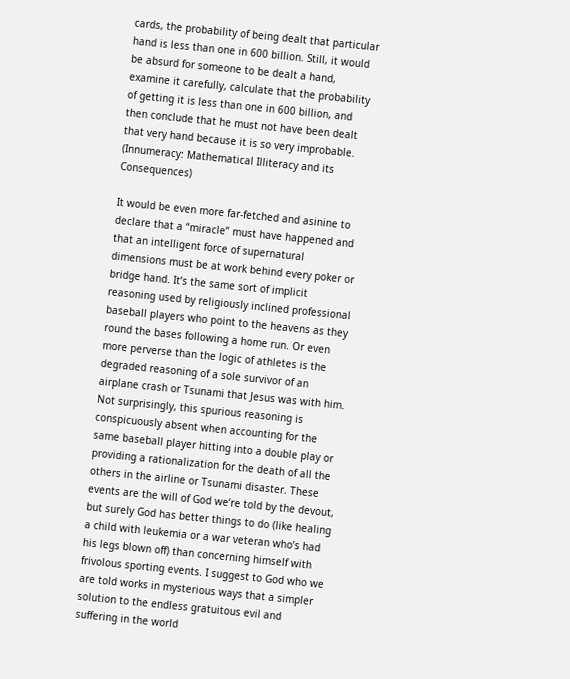cards, the probability of being dealt that particular hand is less than one in 600 billion. Still, it would be absurd for someone to be dealt a hand, examine it carefully, calculate that the probability of getting it is less than one in 600 billion, and then conclude that he must not have been dealt that very hand because it is so very improbable. (Innumeracy: Mathematical Illiteracy and its Consequences)

It would be even more far-fetched and asinine to declare that a “miracle” must have happened and that an intelligent force of supernatural dimensions must be at work behind every poker or bridge hand. It’s the same sort of implicit reasoning used by religiously inclined professional baseball players who point to the heavens as they round the bases following a home run. Or even more perverse than the logic of athletes is the degraded reasoning of a sole survivor of an airplane crash or Tsunami that Jesus was with him. Not surprisingly, this spurious reasoning is conspicuously absent when accounting for the same baseball player hitting into a double play or providing a rationalization for the death of all the others in the airline or Tsunami disaster. These events are the will of God we’re told by the devout, but surely God has better things to do (like healing a child with leukemia or a war veteran who’s had his legs blown off) than concerning himself with frivolous sporting events. I suggest to God who we are told works in mysterious ways that a simpler solution to the endless gratuitous evil and suffering in the world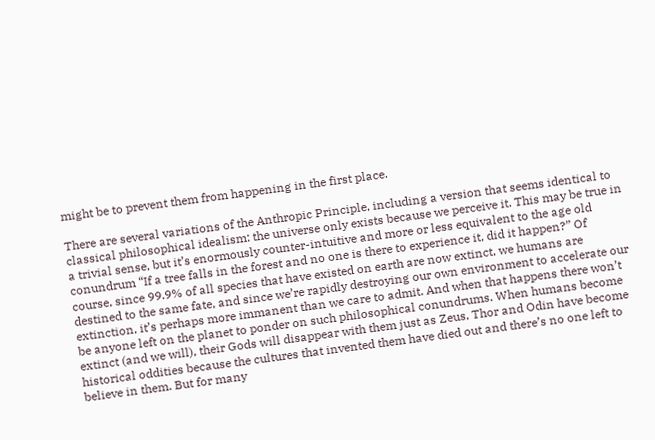might be to prevent them from happening in the first place.

There are several variations of the Anthropic Principle, including a version that seems identical to classical philosophical idealism: the universe only exists because we perceive it. This may be true in a trivial sense, but it’s enormously counter-intuitive and more or less equivalent to the age old conundrum “If a tree falls in the forest and no one is there to experience it, did it happen?” Of course, since 99.9% of all species that have existed on earth are now extinct, we humans are destined to the same fate, and since we’re rapidly destroying our own environment to accelerate our extinction, it’s perhaps more immanent than we care to admit. And when that happens there won’t be anyone left on the planet to ponder on such philosophical conundrums. When humans become extinct (and we will), their Gods will disappear with them just as Zeus, Thor and Odin have become historical oddities because the cultures that invented them have died out and there’s no one left to believe in them. But for many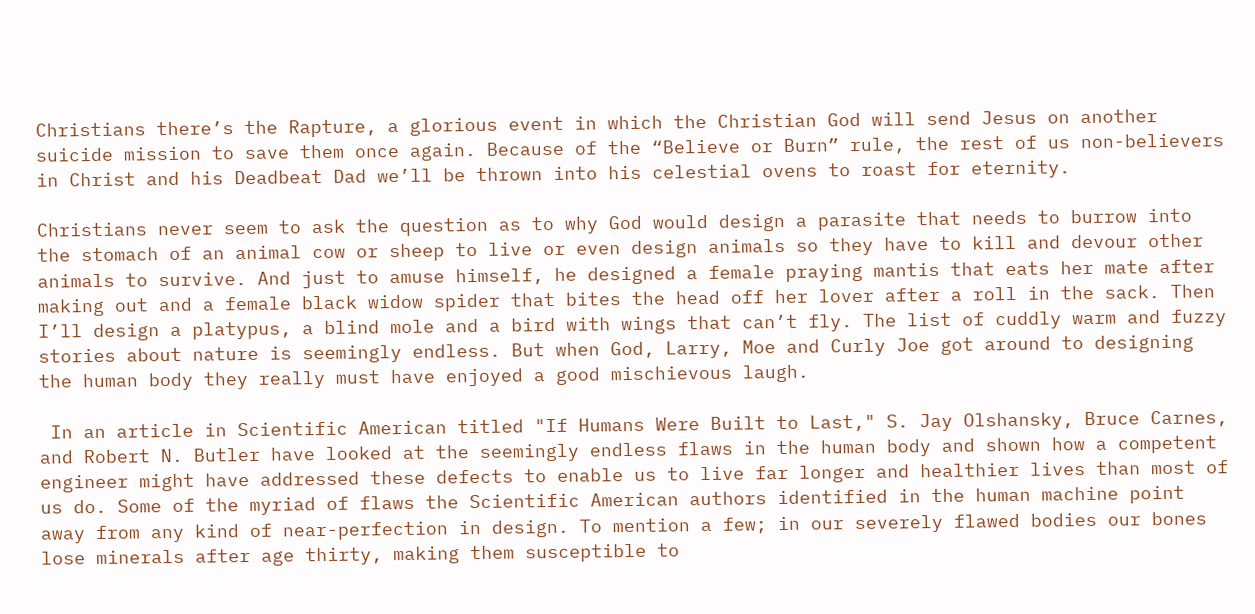Christians there’s the Rapture, a glorious event in which the Christian God will send Jesus on another suicide mission to save them once again. Because of the “Believe or Burn” rule, the rest of us non-believers in Christ and his Deadbeat Dad we’ll be thrown into his celestial ovens to roast for eternity.

Christians never seem to ask the question as to why God would design a parasite that needs to burrow into the stomach of an animal cow or sheep to live or even design animals so they have to kill and devour other animals to survive. And just to amuse himself, he designed a female praying mantis that eats her mate after making out and a female black widow spider that bites the head off her lover after a roll in the sack. Then I’ll design a platypus, a blind mole and a bird with wings that can’t fly. The list of cuddly warm and fuzzy stories about nature is seemingly endless. But when God, Larry, Moe and Curly Joe got around to designing the human body they really must have enjoyed a good mischievous laugh.

 In an article in Scientific American titled "If Humans Were Built to Last," S. Jay Olshansky, Bruce Carnes, and Robert N. Butler have looked at the seemingly endless flaws in the human body and shown how a competent engineer might have addressed these defects to enable us to live far longer and healthier lives than most of us do. Some of the myriad of flaws the Scientific American authors identified in the human machine point away from any kind of near-perfection in design. To mention a few; in our severely flawed bodies our bones lose minerals after age thirty, making them susceptible to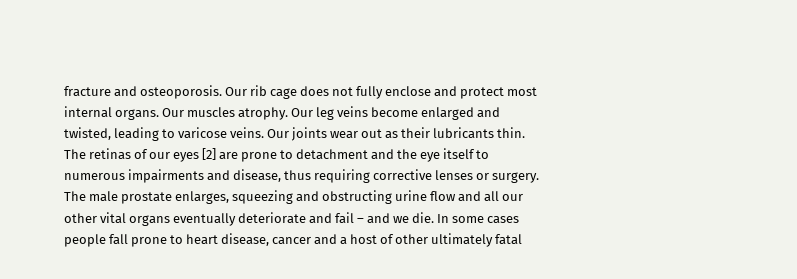fracture and osteoporosis. Our rib cage does not fully enclose and protect most internal organs. Our muscles atrophy. Our leg veins become enlarged and twisted, leading to varicose veins. Our joints wear out as their lubricants thin. The retinas of our eyes [2] are prone to detachment and the eye itself to numerous impairments and disease, thus requiring corrective lenses or surgery. The male prostate enlarges, squeezing and obstructing urine flow and all our other vital organs eventually deteriorate and fail – and we die. In some cases people fall prone to heart disease, cancer and a host of other ultimately fatal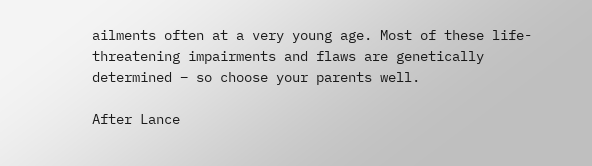ailments often at a very young age. Most of these life-threatening impairments and flaws are genetically determined – so choose your parents well.

After Lance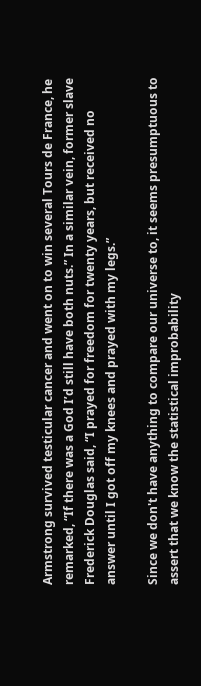Armstrong survived testicular cancer and went on to win several Tours de France, he remarked, “If there was a God I’d still have both nuts.” In a similar vein, former slave Frederick Douglas said, “I prayed for freedom for twenty years, but received no answer until I got off my knees and prayed with my legs.”

Since we don't have anything to compare our universe to, it seems presumptuous to assert that we know the statistical improbability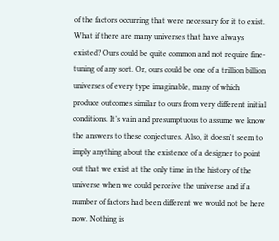of the factors occurring that were necessary for it to exist. What if there are many universes that have always existed? Ours could be quite common and not require fine-tuning of any sort. Or, ours could be one of a trillion billion universes of every type imaginable, many of which produce outcomes similar to ours from very different initial conditions. It’s vain and presumptuous to assume we know the answers to these conjectures. Also, it doesn't seem to imply anything about the existence of a designer to point out that we exist at the only time in the history of the universe when we could perceive the universe and if a number of factors had been different we would not be here now. Nothing is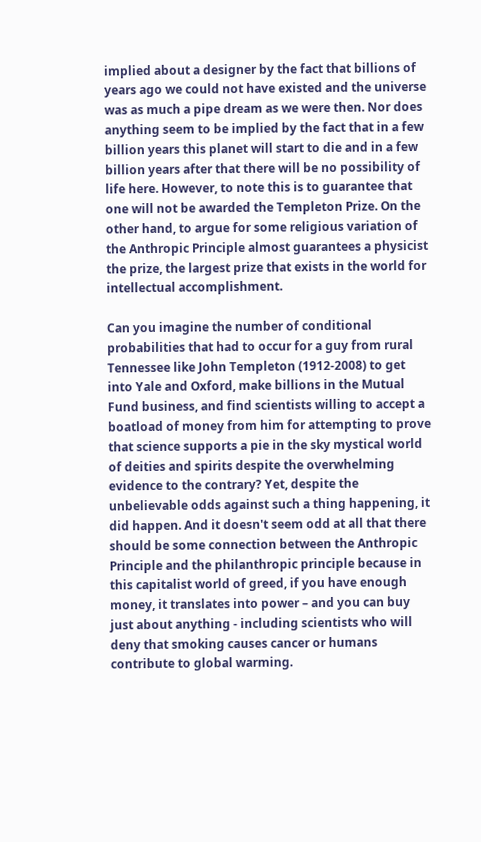implied about a designer by the fact that billions of years ago we could not have existed and the universe was as much a pipe dream as we were then. Nor does anything seem to be implied by the fact that in a few billion years this planet will start to die and in a few billion years after that there will be no possibility of life here. However, to note this is to guarantee that one will not be awarded the Templeton Prize. On the other hand, to argue for some religious variation of the Anthropic Principle almost guarantees a physicist the prize, the largest prize that exists in the world for intellectual accomplishment.

Can you imagine the number of conditional probabilities that had to occur for a guy from rural Tennessee like John Templeton (1912-2008) to get into Yale and Oxford, make billions in the Mutual Fund business, and find scientists willing to accept a boatload of money from him for attempting to prove that science supports a pie in the sky mystical world of deities and spirits despite the overwhelming evidence to the contrary? Yet, despite the unbelievable odds against such a thing happening, it did happen. And it doesn't seem odd at all that there should be some connection between the Anthropic Principle and the philanthropic principle because in this capitalist world of greed, if you have enough money, it translates into power – and you can buy just about anything - including scientists who will deny that smoking causes cancer or humans contribute to global warming.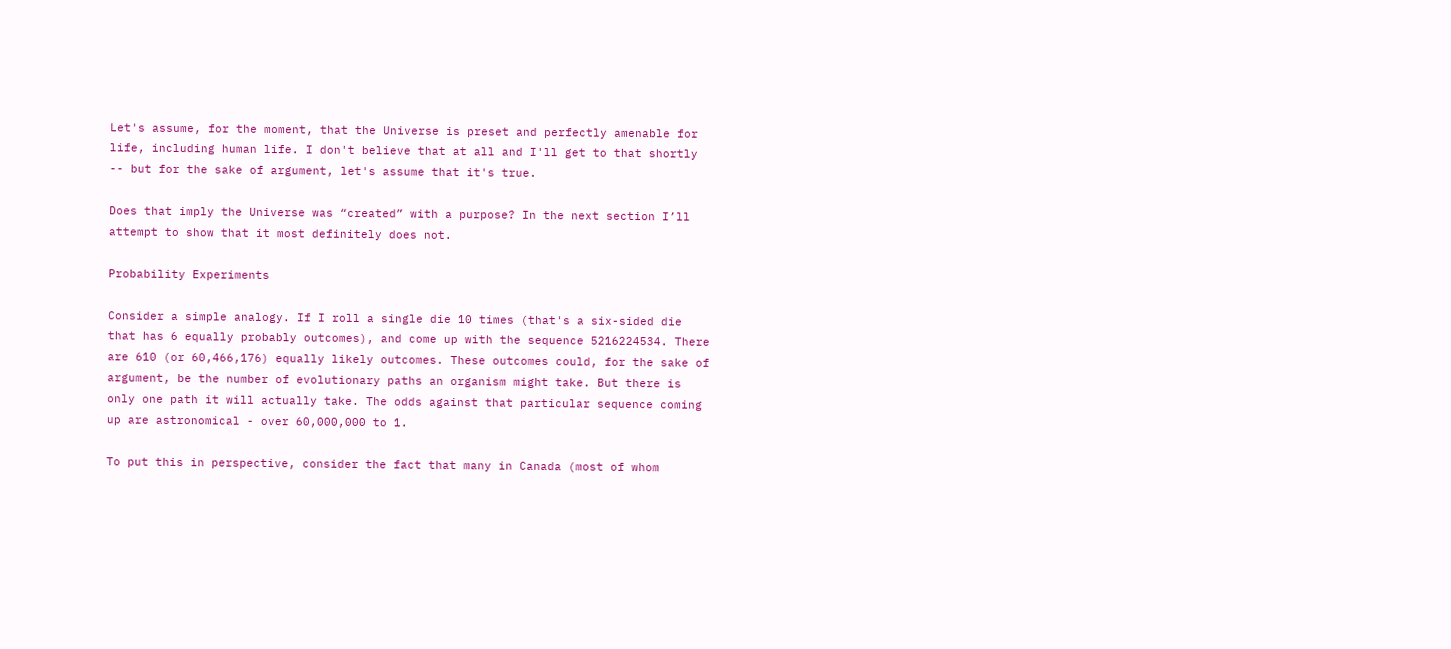Let's assume, for the moment, that the Universe is preset and perfectly amenable for life, including human life. I don't believe that at all and I'll get to that shortly -- but for the sake of argument, let's assume that it's true.

Does that imply the Universe was “created” with a purpose? In the next section I’ll attempt to show that it most definitely does not.

Probability Experiments

Consider a simple analogy. If I roll a single die 10 times (that's a six-sided die that has 6 equally probably outcomes), and come up with the sequence 5216224534. There are 610 (or 60,466,176) equally likely outcomes. These outcomes could, for the sake of argument, be the number of evolutionary paths an organism might take. But there is only one path it will actually take. The odds against that particular sequence coming up are astronomical - over 60,000,000 to 1.

To put this in perspective, consider the fact that many in Canada (most of whom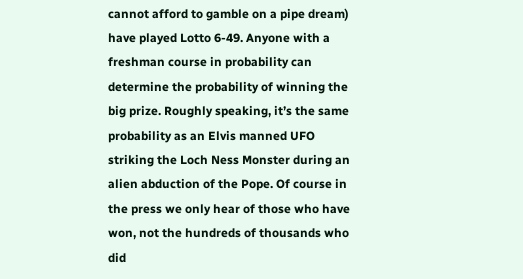cannot afford to gamble on a pipe dream) have played Lotto 6-49. Anyone with a freshman course in probability can determine the probability of winning the big prize. Roughly speaking, it’s the same probability as an Elvis manned UFO striking the Loch Ness Monster during an alien abduction of the Pope. Of course in the press we only hear of those who have won, not the hundreds of thousands who did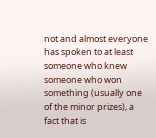not and almost everyone has spoken to at least someone who knew someone who won something (usually one of the minor prizes), a fact that is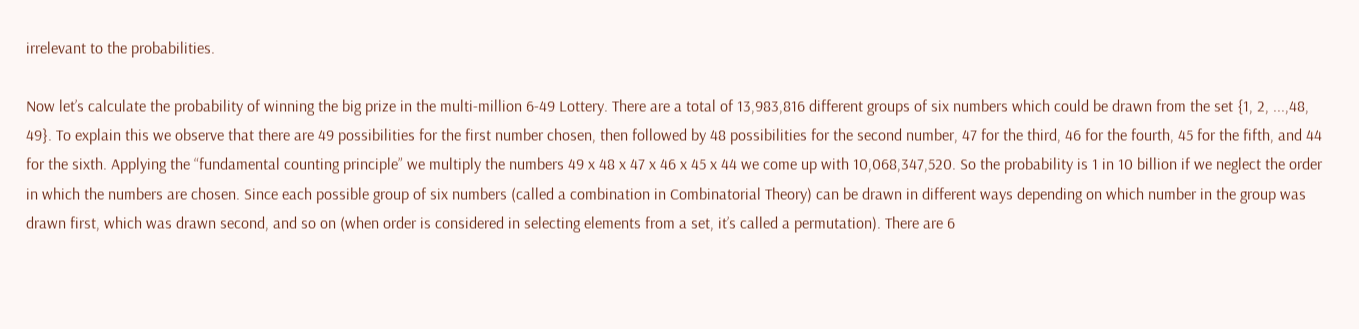irrelevant to the probabilities.

Now let’s calculate the probability of winning the big prize in the multi-million 6-49 Lottery. There are a total of 13,983,816 different groups of six numbers which could be drawn from the set {1, 2, ...,48, 49}. To explain this we observe that there are 49 possibilities for the first number chosen, then followed by 48 possibilities for the second number, 47 for the third, 46 for the fourth, 45 for the fifth, and 44 for the sixth. Applying the “fundamental counting principle” we multiply the numbers 49 x 48 x 47 x 46 x 45 x 44 we come up with 10,068,347,520. So the probability is 1 in 10 billion if we neglect the order in which the numbers are chosen. Since each possible group of six numbers (called a combination in Combinatorial Theory) can be drawn in different ways depending on which number in the group was drawn first, which was drawn second, and so on (when order is considered in selecting elements from a set, it’s called a permutation). There are 6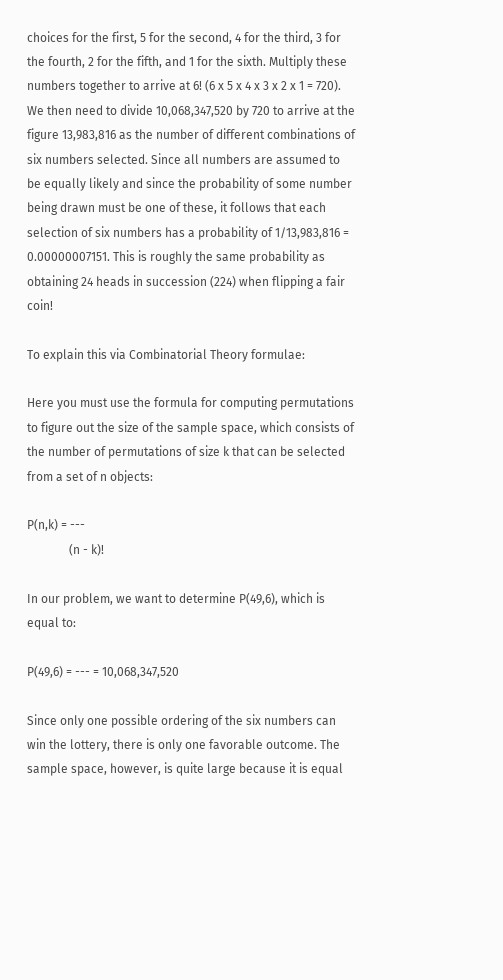choices for the first, 5 for the second, 4 for the third, 3 for the fourth, 2 for the fifth, and 1 for the sixth. Multiply these numbers together to arrive at 6! (6 x 5 x 4 x 3 x 2 x 1 = 720). We then need to divide 10,068,347,520 by 720 to arrive at the figure 13,983,816 as the number of different combinations of six numbers selected. Since all numbers are assumed to be equally likely and since the probability of some number being drawn must be one of these, it follows that each selection of six numbers has a probability of 1/13,983,816 = 0.00000007151. This is roughly the same probability as obtaining 24 heads in succession (224) when flipping a fair coin!

To explain this via Combinatorial Theory formulae:

Here you must use the formula for computing permutations to figure out the size of the sample space, which consists of the number of permutations of size k that can be selected from a set of n objects:

P(n,k) = ---
              (n - k)!

In our problem, we want to determine P(49,6), which is equal to:

P(49,6) = --- = 10,068,347,520

Since only one possible ordering of the six numbers can win the lottery, there is only one favorable outcome. The sample space, however, is quite large because it is equal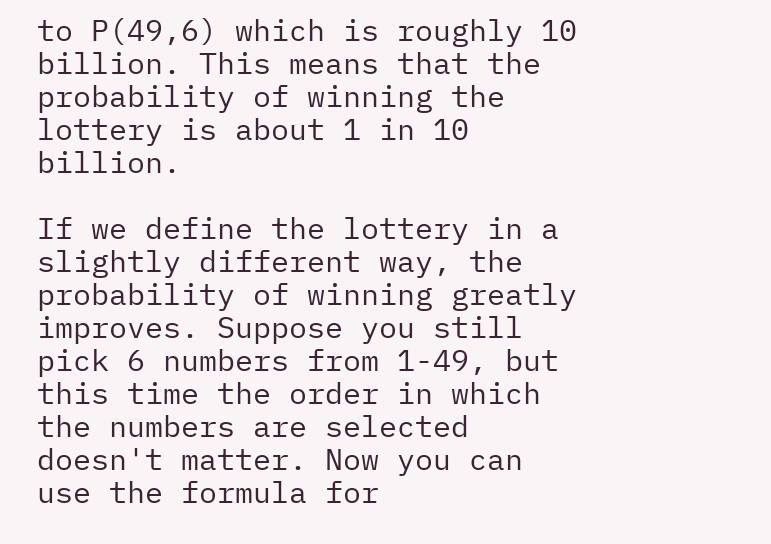to P(49,6) which is roughly 10 billion. This means that the probability of winning the lottery is about 1 in 10 billion.

If we define the lottery in a slightly different way, the probability of winning greatly improves. Suppose you still pick 6 numbers from 1-49, but this time the order in which the numbers are selected doesn't matter. Now you can use the formula for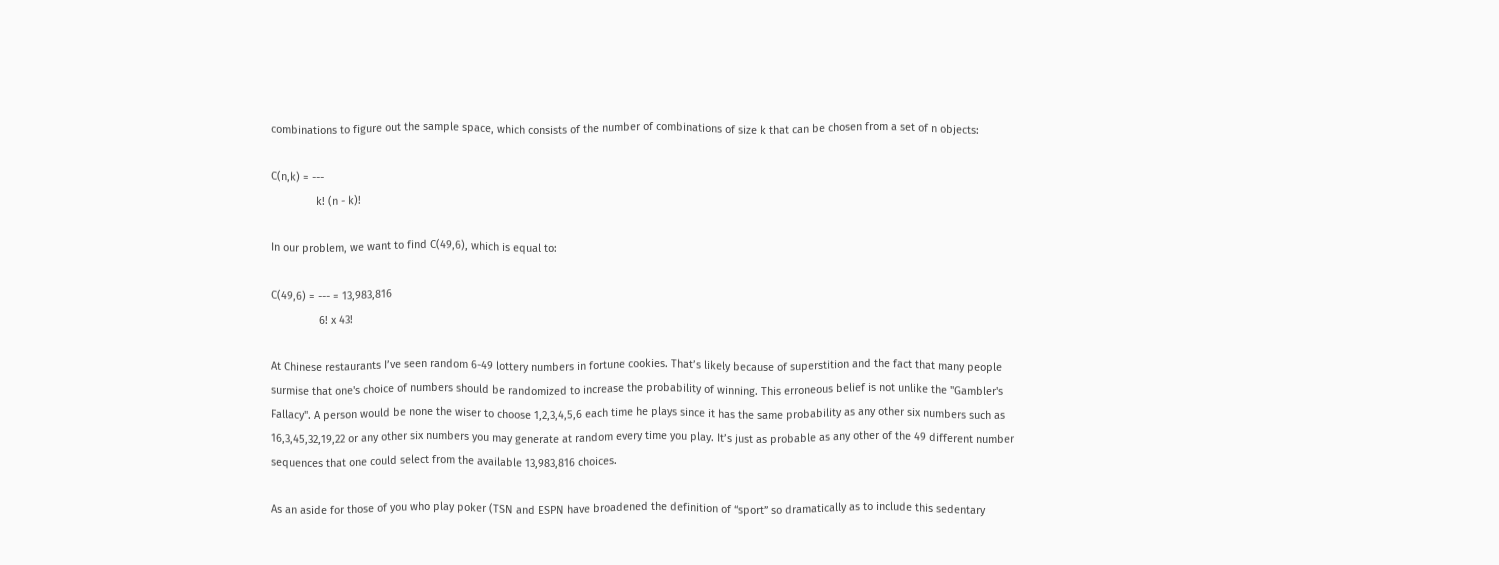combinations to figure out the sample space, which consists of the number of combinations of size k that can be chosen from a set of n objects:

C(n,k) = ---
               k! (n - k)!

In our problem, we want to find C(49,6), which is equal to:

C(49,6) = --- = 13,983,816
                6! x 43!

At Chinese restaurants I’ve seen random 6-49 lottery numbers in fortune cookies. That’s likely because of superstition and the fact that many people surmise that one's choice of numbers should be randomized to increase the probability of winning. This erroneous belief is not unlike the "Gambler's Fallacy". A person would be none the wiser to choose 1,2,3,4,5,6 each time he plays since it has the same probability as any other six numbers such as 16,3,45,32,19,22 or any other six numbers you may generate at random every time you play. It’s just as probable as any other of the 49 different number sequences that one could select from the available 13,983,816 choices.

As an aside for those of you who play poker (TSN and ESPN have broadened the definition of “sport” so dramatically as to include this sedentary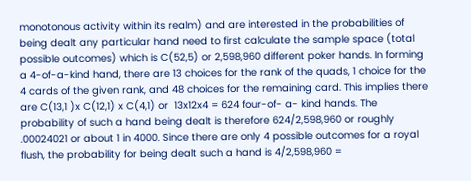monotonous activity within its realm) and are interested in the probabilities of being dealt any particular hand need to first calculate the sample space (total possible outcomes) which is C(52,5) or 2,598,960 different poker hands. In forming a 4-of-a-kind hand, there are 13 choices for the rank of the quads, 1 choice for the 4 cards of the given rank, and 48 choices for the remaining card. This implies there are C(13,1 )x C(12,1) x C(4,1) or  13x12x4 = 624 four-of- a- kind hands. The probability of such a hand being dealt is therefore 624/2,598,960 or roughly .00024021 or about 1 in 4000. Since there are only 4 possible outcomes for a royal flush, the probability for being dealt such a hand is 4/2,598,960 =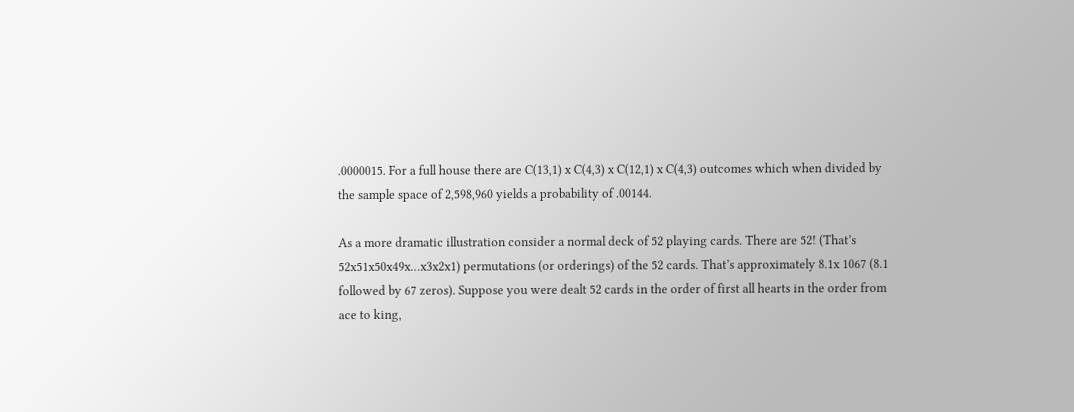.0000015. For a full house there are C(13,1) x C(4,3) x C(12,1) x C(4,3) outcomes which when divided by the sample space of 2,598,960 yields a probability of .00144.

As a more dramatic illustration consider a normal deck of 52 playing cards. There are 52! (That’s 52x51x50x49x…x3x2x1) permutations (or orderings) of the 52 cards. That’s approximately 8.1x 1067 (8.1 followed by 67 zeros). Suppose you were dealt 52 cards in the order of first all hearts in the order from ace to king,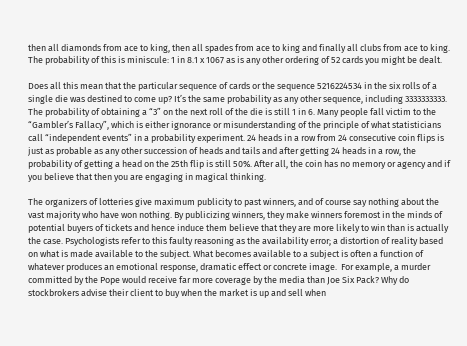then all diamonds from ace to king, then all spades from ace to king and finally all clubs from ace to king. The probability of this is miniscule: 1 in 8.1 x 1067 as is any other ordering of 52 cards you might be dealt.

Does all this mean that the particular sequence of cards or the sequence 5216224534 in the six rolls of a single die was destined to come up? It’s the same probability as any other sequence, including 3333333333. The probability of obtaining a “3” on the next roll of the die is still 1 in 6. Many people fall victim to the “Gambler’s Fallacy”, which is either ignorance or misunderstanding of the principle of what statisticians call “independent events” in a probability experiment. 24 heads in a row from 24 consecutive coin flips is just as probable as any other succession of heads and tails and after getting 24 heads in a row, the probability of getting a head on the 25th flip is still 50%. After all, the coin has no memory or agency and if you believe that then you are engaging in magical thinking.

The organizers of lotteries give maximum publicity to past winners, and of course say nothing about the vast majority who have won nothing. By publicizing winners, they make winners foremost in the minds of potential buyers of tickets and hence induce them believe that they are more likely to win than is actually the case. Psychologists refer to this faulty reasoning as the availability error; a distortion of reality based on what is made available to the subject. What becomes available to a subject is often a function of whatever produces an emotional response, dramatic effect or concrete image.  For example, a murder committed by the Pope would receive far more coverage by the media than Joe Six Pack? Why do stockbrokers advise their client to buy when the market is up and sell when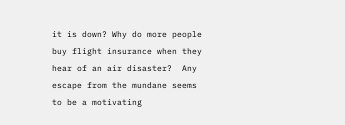it is down? Why do more people buy flight insurance when they hear of an air disaster?  Any escape from the mundane seems to be a motivating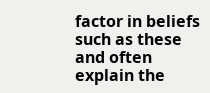factor in beliefs such as these and often explain the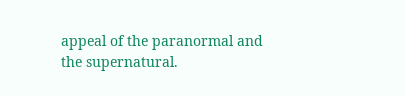appeal of the paranormal and the supernatural.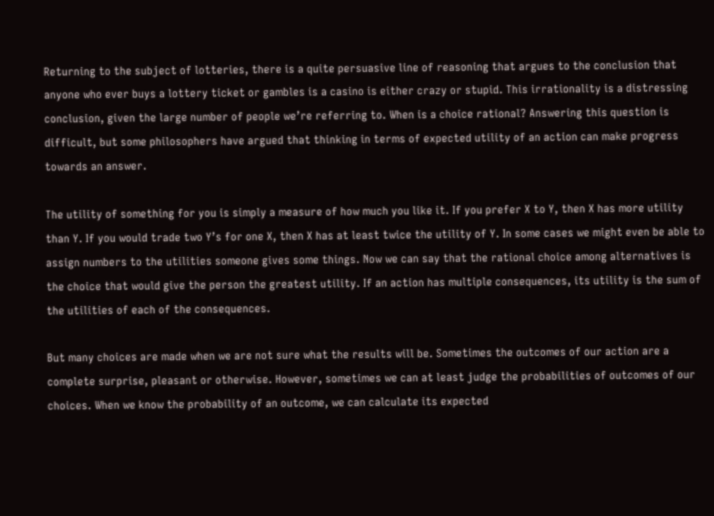Returning to the subject of lotteries, there is a quite persuasive line of reasoning that argues to the conclusion that anyone who ever buys a lottery ticket or gambles is a casino is either crazy or stupid. This irrationality is a distressing conclusion, given the large number of people we’re referring to. When is a choice rational? Answering this question is difficult, but some philosophers have argued that thinking in terms of expected utility of an action can make progress towards an answer.

The utility of something for you is simply a measure of how much you like it. If you prefer X to Y, then X has more utility than Y. If you would trade two Y’s for one X, then X has at least twice the utility of Y. In some cases we might even be able to assign numbers to the utilities someone gives some things. Now we can say that the rational choice among alternatives is the choice that would give the person the greatest utility. If an action has multiple consequences, its utility is the sum of the utilities of each of the consequences.

But many choices are made when we are not sure what the results will be. Sometimes the outcomes of our action are a complete surprise, pleasant or otherwise. However, sometimes we can at least judge the probabilities of outcomes of our choices. When we know the probability of an outcome, we can calculate its expected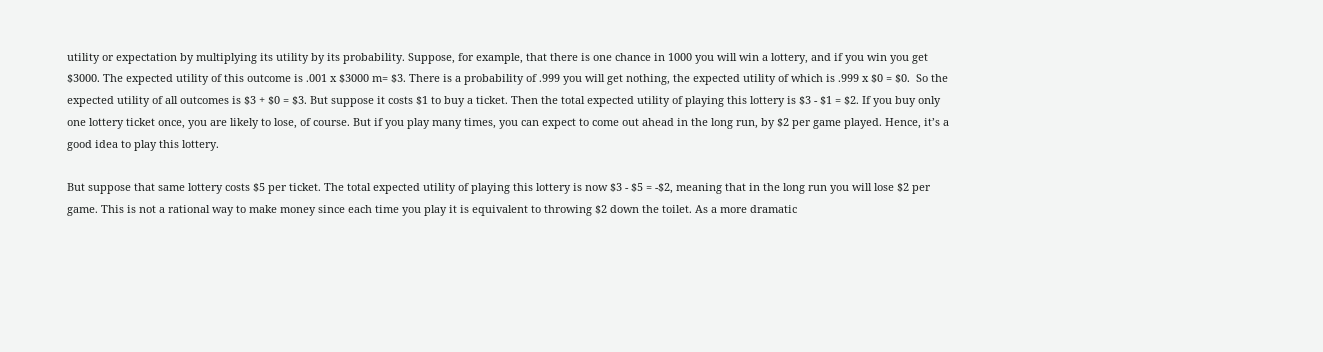utility or expectation by multiplying its utility by its probability. Suppose, for example, that there is one chance in 1000 you will win a lottery, and if you win you get $3000. The expected utility of this outcome is .001 x $3000 m= $3. There is a probability of .999 you will get nothing, the expected utility of which is .999 x $0 = $0.  So the expected utility of all outcomes is $3 + $0 = $3. But suppose it costs $1 to buy a ticket. Then the total expected utility of playing this lottery is $3 - $1 = $2. If you buy only one lottery ticket once, you are likely to lose, of course. But if you play many times, you can expect to come out ahead in the long run, by $2 per game played. Hence, it’s a good idea to play this lottery.

But suppose that same lottery costs $5 per ticket. The total expected utility of playing this lottery is now $3 - $5 = -$2, meaning that in the long run you will lose $2 per game. This is not a rational way to make money since each time you play it is equivalent to throwing $2 down the toilet. As a more dramatic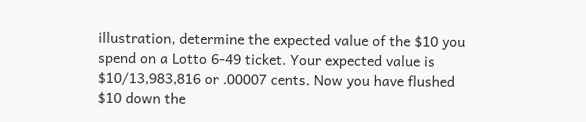illustration, determine the expected value of the $10 you spend on a Lotto 6-49 ticket. Your expected value is $10/13,983,816 or .00007 cents. Now you have flushed $10 down the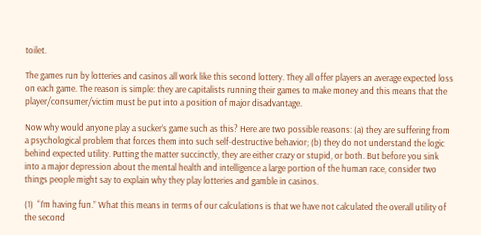toilet.

The games run by lotteries and casinos all work like this second lottery. They all offer players an average expected loss on each game. The reason is simple: they are capitalists running their games to make money and this means that the player/consumer/victim must be put into a position of major disadvantage.

Now why would anyone play a sucker’s game such as this? Here are two possible reasons: (a) they are suffering from a psychological problem that forces them into such self-destructive behavior; (b) they do not understand the logic behind expected utility. Putting the matter succinctly, they are either crazy or stupid, or both. But before you sink into a major depression about the mental health and intelligence a large portion of the human race, consider two things people might say to explain why they play lotteries and gamble in casinos.

(1)  “I’m having fun.” What this means in terms of our calculations is that we have not calculated the overall utility of the second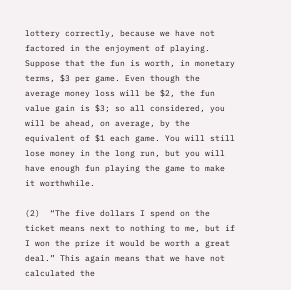lottery correctly, because we have not factored in the enjoyment of playing. Suppose that the fun is worth, in monetary terms, $3 per game. Even though the average money loss will be $2, the fun value gain is $3; so all considered, you will be ahead, on average, by the equivalent of $1 each game. You will still lose money in the long run, but you will have enough fun playing the game to make it worthwhile.

(2)  “The five dollars I spend on the ticket means next to nothing to me, but if I won the prize it would be worth a great deal.” This again means that we have not calculated the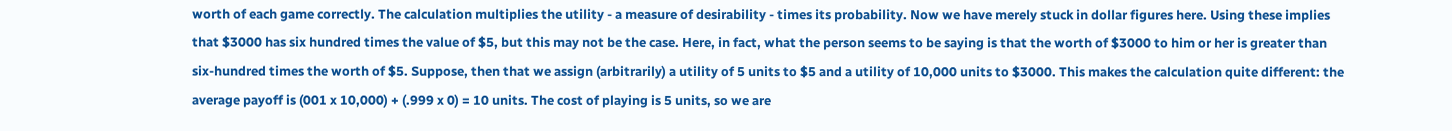worth of each game correctly. The calculation multiplies the utility - a measure of desirability - times its probability. Now we have merely stuck in dollar figures here. Using these implies that $3000 has six hundred times the value of $5, but this may not be the case. Here, in fact, what the person seems to be saying is that the worth of $3000 to him or her is greater than six-hundred times the worth of $5. Suppose, then that we assign (arbitrarily) a utility of 5 units to $5 and a utility of 10,000 units to $3000. This makes the calculation quite different: the average payoff is (001 x 10,000) + (.999 x 0) = 10 units. The cost of playing is 5 units, so we are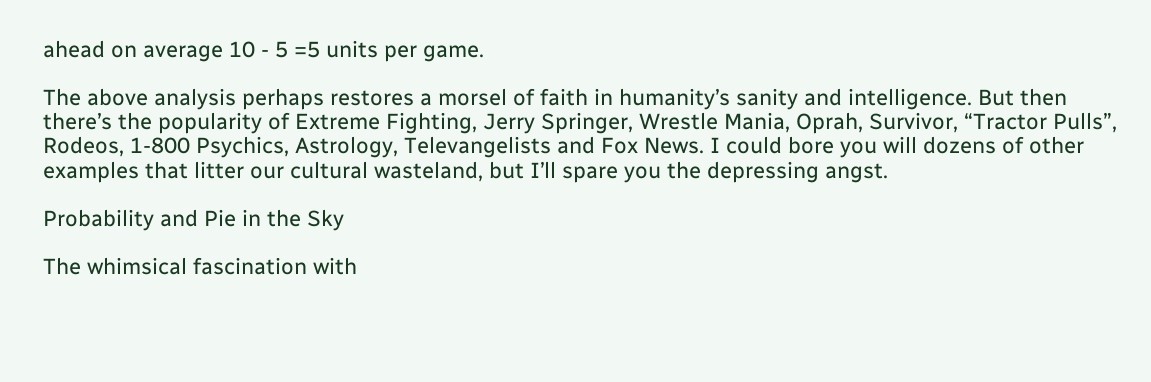ahead on average 10 - 5 =5 units per game.

The above analysis perhaps restores a morsel of faith in humanity’s sanity and intelligence. But then there’s the popularity of Extreme Fighting, Jerry Springer, Wrestle Mania, Oprah, Survivor, “Tractor Pulls”, Rodeos, 1-800 Psychics, Astrology, Televangelists and Fox News. I could bore you will dozens of other examples that litter our cultural wasteland, but I’ll spare you the depressing angst.

Probability and Pie in the Sky

The whimsical fascination with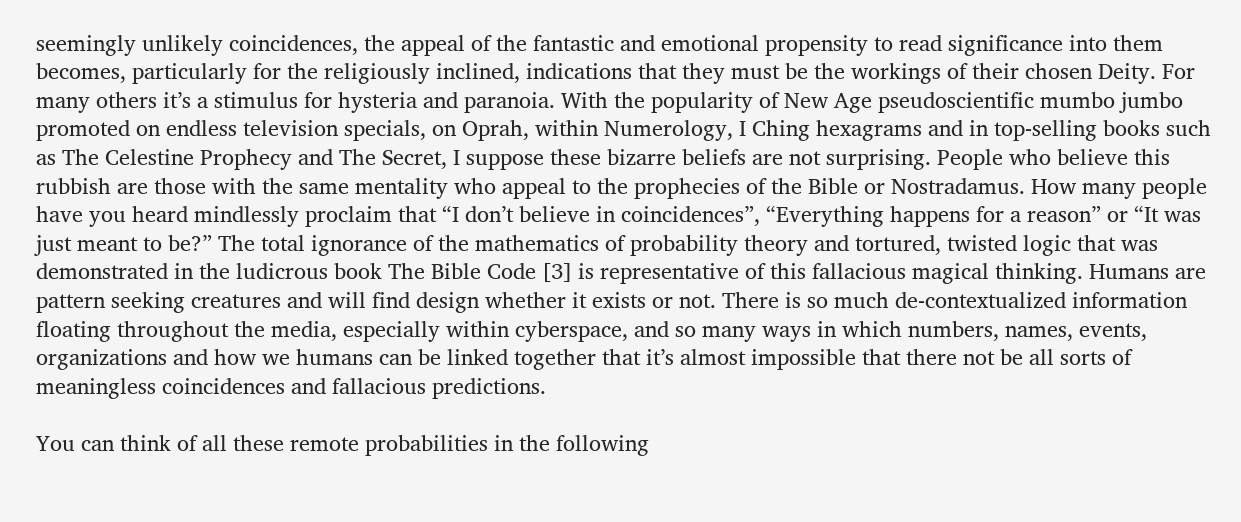seemingly unlikely coincidences, the appeal of the fantastic and emotional propensity to read significance into them becomes, particularly for the religiously inclined, indications that they must be the workings of their chosen Deity. For many others it’s a stimulus for hysteria and paranoia. With the popularity of New Age pseudoscientific mumbo jumbo promoted on endless television specials, on Oprah, within Numerology, I Ching hexagrams and in top-selling books such as The Celestine Prophecy and The Secret, I suppose these bizarre beliefs are not surprising. People who believe this rubbish are those with the same mentality who appeal to the prophecies of the Bible or Nostradamus. How many people have you heard mindlessly proclaim that “I don’t believe in coincidences”, “Everything happens for a reason” or “It was just meant to be?” The total ignorance of the mathematics of probability theory and tortured, twisted logic that was demonstrated in the ludicrous book The Bible Code [3] is representative of this fallacious magical thinking. Humans are pattern seeking creatures and will find design whether it exists or not. There is so much de-contextualized information floating throughout the media, especially within cyberspace, and so many ways in which numbers, names, events, organizations and how we humans can be linked together that it’s almost impossible that there not be all sorts of meaningless coincidences and fallacious predictions.

You can think of all these remote probabilities in the following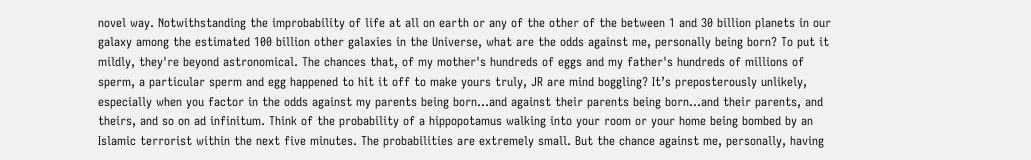novel way. Notwithstanding the improbability of life at all on earth or any of the other of the between 1 and 30 billion planets in our galaxy among the estimated 100 billion other galaxies in the Universe, what are the odds against me, personally being born? To put it mildly, they're beyond astronomical. The chances that, of my mother's hundreds of eggs and my father's hundreds of millions of sperm, a particular sperm and egg happened to hit it off to make yours truly, JR are mind boggling? It’s preposterously unlikely, especially when you factor in the odds against my parents being born...and against their parents being born...and their parents, and theirs, and so on ad infinitum. Think of the probability of a hippopotamus walking into your room or your home being bombed by an Islamic terrorist within the next five minutes. The probabilities are extremely small. But the chance against me, personally, having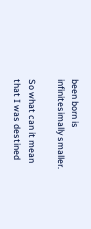been born is infinitesimally smaller.

So what can it mean that I was destined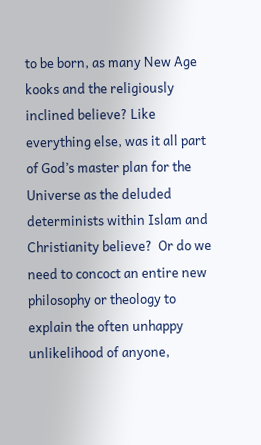to be born, as many New Age kooks and the religiously inclined believe? Like everything else, was it all part of God’s master plan for the Universe as the deluded determinists within Islam and Christianity believe?  Or do we need to concoct an entire new philosophy or theology to explain the often unhappy unlikelihood of anyone,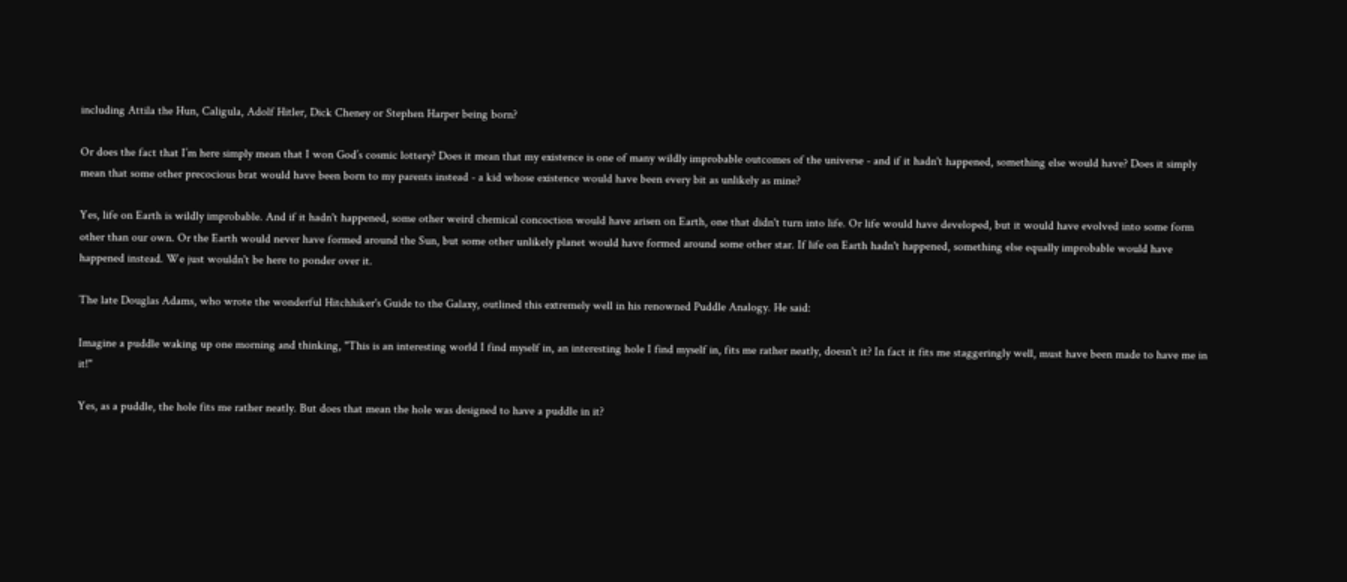including Attila the Hun, Caligula, Adolf Hitler, Dick Cheney or Stephen Harper being born?

Or does the fact that I’m here simply mean that I won God’s cosmic lottery? Does it mean that my existence is one of many wildly improbable outcomes of the universe - and if it hadn't happened, something else would have? Does it simply mean that some other precocious brat would have been born to my parents instead - a kid whose existence would have been every bit as unlikely as mine?

Yes, life on Earth is wildly improbable. And if it hadn't happened, some other weird chemical concoction would have arisen on Earth, one that didn't turn into life. Or life would have developed, but it would have evolved into some form other than our own. Or the Earth would never have formed around the Sun, but some other unlikely planet would have formed around some other star. If life on Earth hadn't happened, something else equally improbable would have happened instead. We just wouldn't be here to ponder over it.

The late Douglas Adams, who wrote the wonderful Hitchhiker's Guide to the Galaxy, outlined this extremely well in his renowned Puddle Analogy. He said:

Imagine a puddle waking up one morning and thinking, "This is an interesting world I find myself in, an interesting hole I find myself in, fits me rather neatly, doesn't it? In fact it fits me staggeringly well, must have been made to have me in it!"

Yes, as a puddle, the hole fits me rather neatly. But does that mean the hole was designed to have a puddle in it?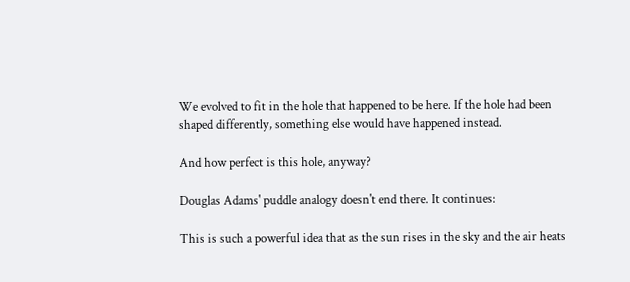We evolved to fit in the hole that happened to be here. If the hole had been shaped differently, something else would have happened instead.

And how perfect is this hole, anyway?

Douglas Adams' puddle analogy doesn't end there. It continues:

This is such a powerful idea that as the sun rises in the sky and the air heats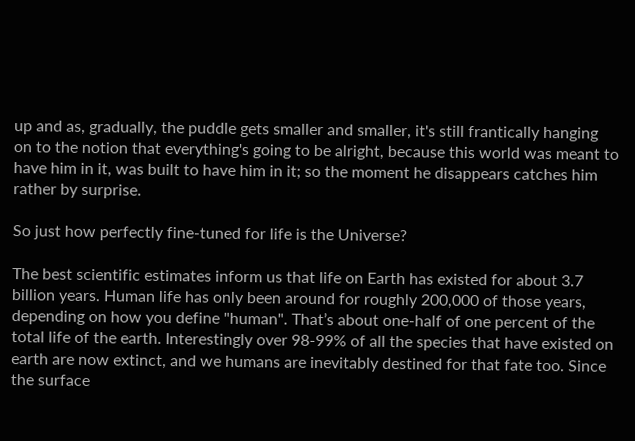up and as, gradually, the puddle gets smaller and smaller, it's still frantically hanging on to the notion that everything's going to be alright, because this world was meant to have him in it, was built to have him in it; so the moment he disappears catches him rather by surprise.

So just how perfectly fine-tuned for life is the Universe?

The best scientific estimates inform us that life on Earth has existed for about 3.7 billion years. Human life has only been around for roughly 200,000 of those years, depending on how you define "human". That’s about one-half of one percent of the total life of the earth. Interestingly over 98-99% of all the species that have existed on earth are now extinct, and we humans are inevitably destined for that fate too. Since the surface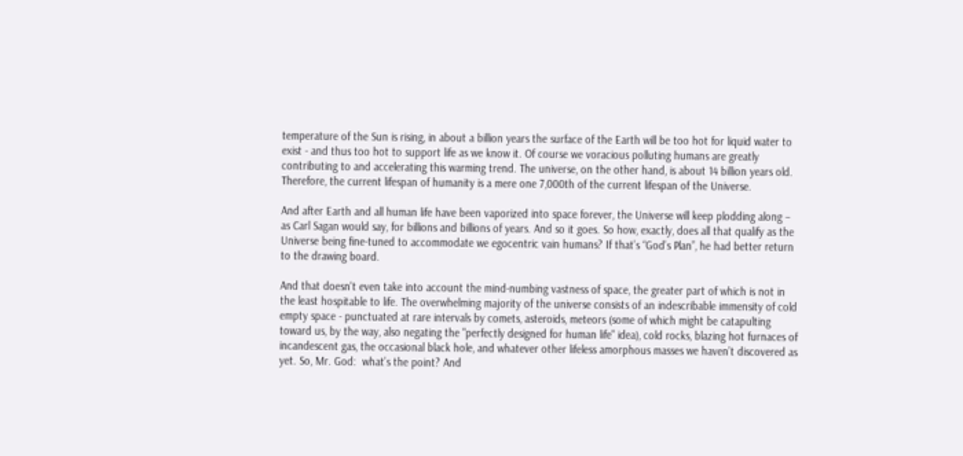temperature of the Sun is rising, in about a billion years the surface of the Earth will be too hot for liquid water to exist - and thus too hot to support life as we know it. Of course we voracious polluting humans are greatly contributing to and accelerating this warming trend. The universe, on the other hand, is about 14 billion years old. Therefore, the current lifespan of humanity is a mere one 7,000th of the current lifespan of the Universe.

And after Earth and all human life have been vaporized into space forever, the Universe will keep plodding along – as Carl Sagan would say, for billions and billions of years. And so it goes. So how, exactly, does all that qualify as the Universe being fine-tuned to accommodate we egocentric vain humans? If that’s “God’s Plan”, he had better return to the drawing board.

And that doesn't even take into account the mind-numbing vastness of space, the greater part of which is not in the least hospitable to life. The overwhelming majority of the universe consists of an indescribable immensity of cold empty space - punctuated at rare intervals by comets, asteroids, meteors (some of which might be catapulting toward us, by the way, also negating the "perfectly designed for human life" idea), cold rocks, blazing hot furnaces of incandescent gas, the occasional black hole, and whatever other lifeless amorphous masses we haven’t discovered as yet. So, Mr. God:  what’s the point? And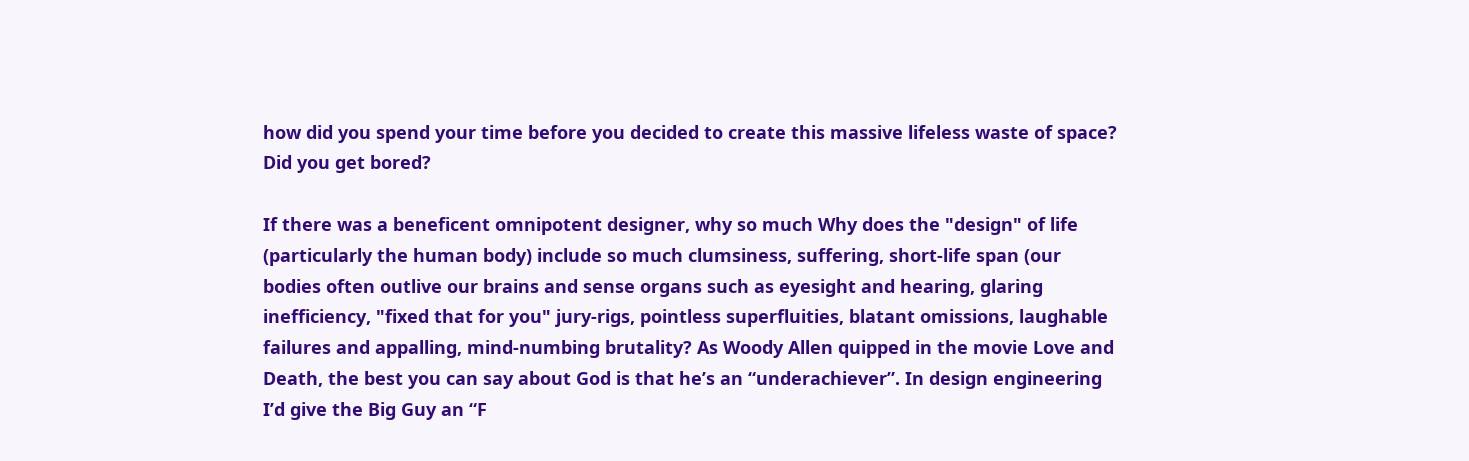how did you spend your time before you decided to create this massive lifeless waste of space? Did you get bored?

If there was a beneficent omnipotent designer, why so much Why does the "design" of life (particularly the human body) include so much clumsiness, suffering, short-life span (our bodies often outlive our brains and sense organs such as eyesight and hearing, glaring inefficiency, "fixed that for you" jury-rigs, pointless superfluities, blatant omissions, laughable failures and appalling, mind-numbing brutality? As Woody Allen quipped in the movie Love and Death, the best you can say about God is that he’s an “underachiever”. In design engineering I’d give the Big Guy an “F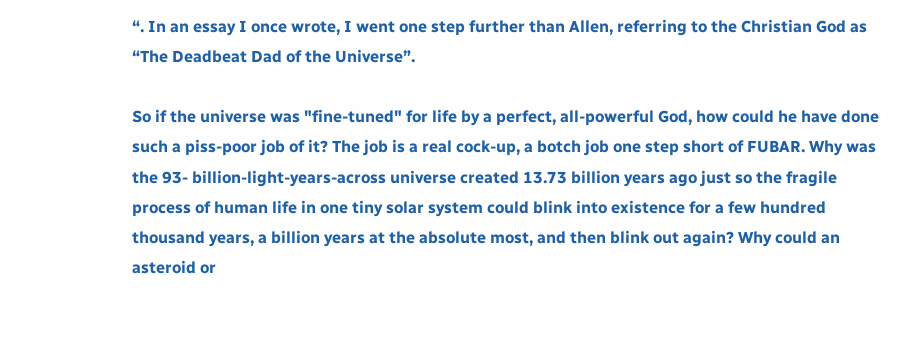“. In an essay I once wrote, I went one step further than Allen, referring to the Christian God as “The Deadbeat Dad of the Universe”.

So if the universe was "fine-tuned" for life by a perfect, all-powerful God, how could he have done such a piss-poor job of it? The job is a real cock-up, a botch job one step short of FUBAR. Why was the 93- billion-light-years-across universe created 13.73 billion years ago just so the fragile process of human life in one tiny solar system could blink into existence for a few hundred thousand years, a billion years at the absolute most, and then blink out again? Why could an asteroid or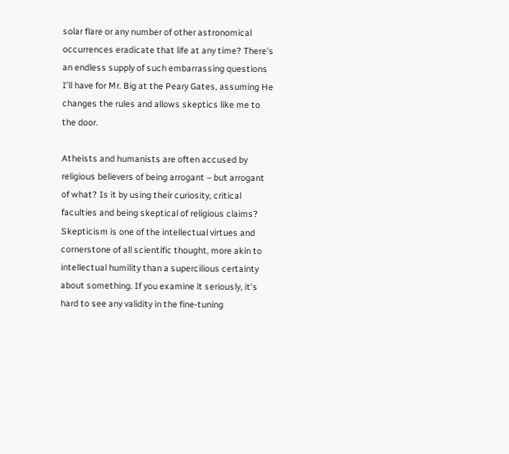solar flare or any number of other astronomical occurrences eradicate that life at any time? There’s an endless supply of such embarrassing questions I’ll have for Mr. Big at the Peary Gates, assuming He changes the rules and allows skeptics like me to the door.

Atheists and humanists are often accused by religious believers of being arrogant – but arrogant of what? Is it by using their curiosity, critical faculties and being skeptical of religious claims?  Skepticism is one of the intellectual virtues and cornerstone of all scientific thought, more akin to intellectual humility than a supercilious certainty about something. If you examine it seriously, it’s hard to see any validity in the fine-tuning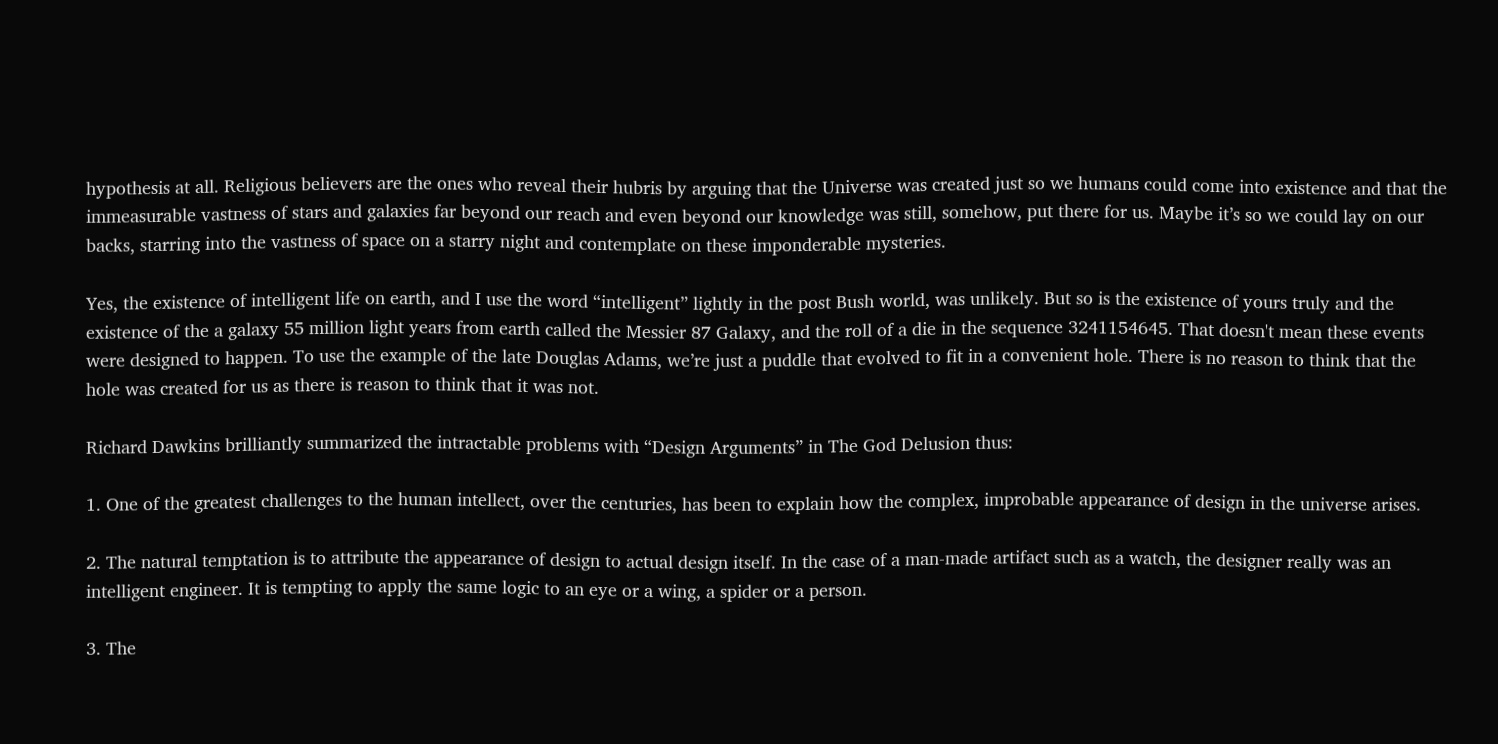hypothesis at all. Religious believers are the ones who reveal their hubris by arguing that the Universe was created just so we humans could come into existence and that the immeasurable vastness of stars and galaxies far beyond our reach and even beyond our knowledge was still, somehow, put there for us. Maybe it’s so we could lay on our backs, starring into the vastness of space on a starry night and contemplate on these imponderable mysteries.

Yes, the existence of intelligent life on earth, and I use the word “intelligent” lightly in the post Bush world, was unlikely. But so is the existence of yours truly and the existence of the a galaxy 55 million light years from earth called the Messier 87 Galaxy, and the roll of a die in the sequence 3241154645. That doesn't mean these events were designed to happen. To use the example of the late Douglas Adams, we’re just a puddle that evolved to fit in a convenient hole. There is no reason to think that the hole was created for us as there is reason to think that it was not.

Richard Dawkins brilliantly summarized the intractable problems with “Design Arguments” in The God Delusion thus:

1. One of the greatest challenges to the human intellect, over the centuries, has been to explain how the complex, improbable appearance of design in the universe arises.

2. The natural temptation is to attribute the appearance of design to actual design itself. In the case of a man-made artifact such as a watch, the designer really was an intelligent engineer. It is tempting to apply the same logic to an eye or a wing, a spider or a person.

3. The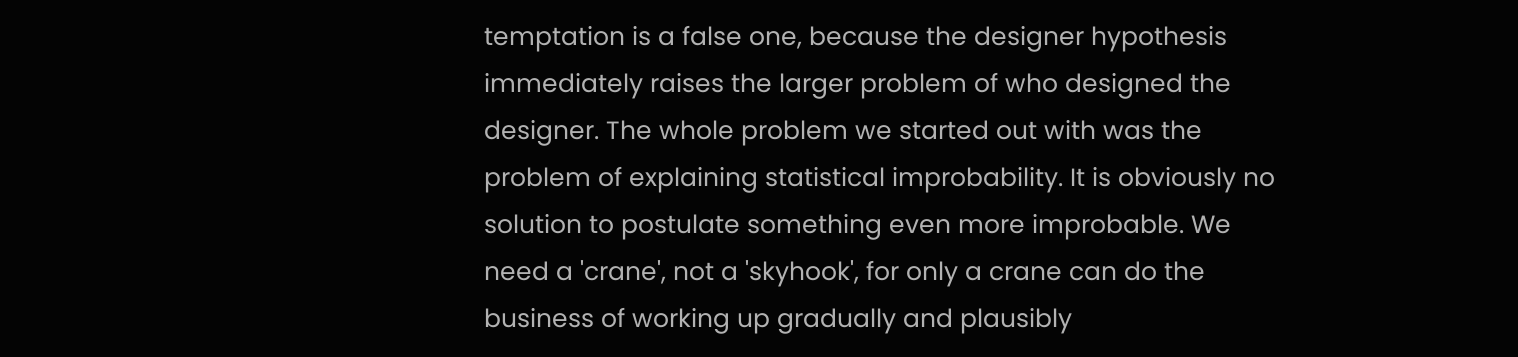temptation is a false one, because the designer hypothesis immediately raises the larger problem of who designed the designer. The whole problem we started out with was the problem of explaining statistical improbability. It is obviously no solution to postulate something even more improbable. We need a 'crane', not a 'skyhook', for only a crane can do the business of working up gradually and plausibly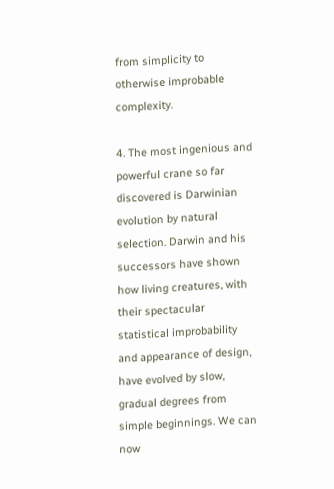from simplicity to otherwise improbable complexity.

4. The most ingenious and powerful crane so far discovered is Darwinian evolution by natural selection. Darwin and his successors have shown how living creatures, with their spectacular statistical improbability and appearance of design, have evolved by slow, gradual degrees from simple beginnings. We can now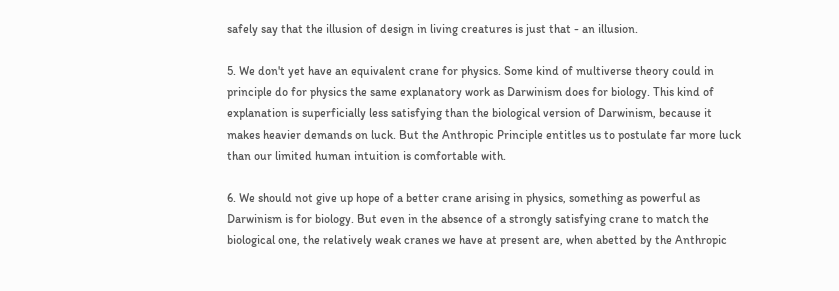safely say that the illusion of design in living creatures is just that - an illusion.

5. We don't yet have an equivalent crane for physics. Some kind of multiverse theory could in principle do for physics the same explanatory work as Darwinism does for biology. This kind of explanation is superficially less satisfying than the biological version of Darwinism, because it makes heavier demands on luck. But the Anthropic Principle entitles us to postulate far more luck than our limited human intuition is comfortable with.

6. We should not give up hope of a better crane arising in physics, something as powerful as Darwinism is for biology. But even in the absence of a strongly satisfying crane to match the biological one, the relatively weak cranes we have at present are, when abetted by the Anthropic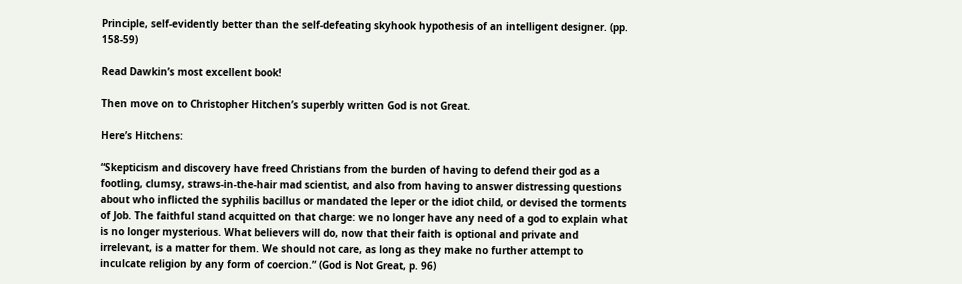Principle, self-evidently better than the self-defeating skyhook hypothesis of an intelligent designer. (pp. 158-59)

Read Dawkin’s most excellent book!

Then move on to Christopher Hitchen’s superbly written God is not Great.

Here’s Hitchens:

“Skepticism and discovery have freed Christians from the burden of having to defend their god as a footling, clumsy, straws-in-the-hair mad scientist, and also from having to answer distressing questions about who inflicted the syphilis bacillus or mandated the leper or the idiot child, or devised the torments of Job. The faithful stand acquitted on that charge: we no longer have any need of a god to explain what is no longer mysterious. What believers will do, now that their faith is optional and private and irrelevant, is a matter for them. We should not care, as long as they make no further attempt to inculcate religion by any form of coercion.” (God is Not Great, p. 96)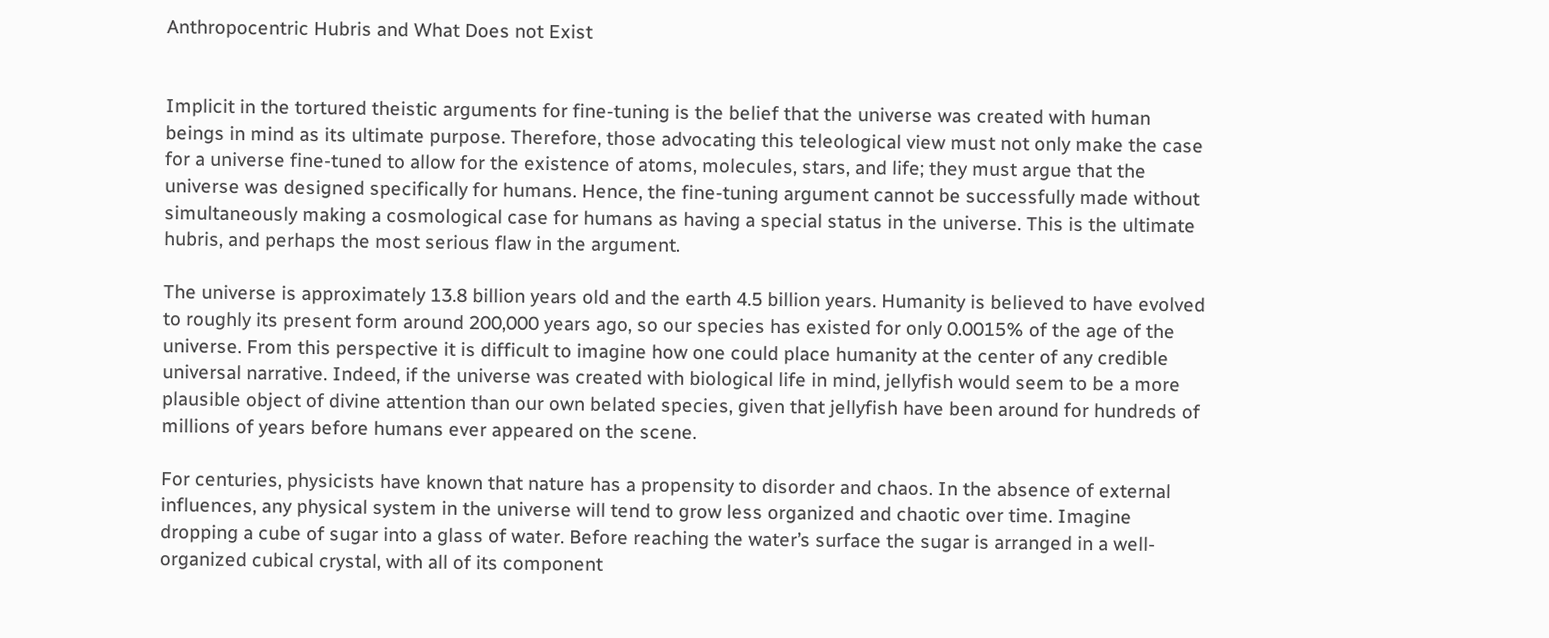Anthropocentric Hubris and What Does not Exist


Implicit in the tortured theistic arguments for fine-tuning is the belief that the universe was created with human beings in mind as its ultimate purpose. Therefore, those advocating this teleological view must not only make the case for a universe fine-tuned to allow for the existence of atoms, molecules, stars, and life; they must argue that the universe was designed specifically for humans. Hence, the fine-tuning argument cannot be successfully made without simultaneously making a cosmological case for humans as having a special status in the universe. This is the ultimate hubris, and perhaps the most serious flaw in the argument.

The universe is approximately 13.8 billion years old and the earth 4.5 billion years. Humanity is believed to have evolved to roughly its present form around 200,000 years ago, so our species has existed for only 0.0015% of the age of the universe. From this perspective it is difficult to imagine how one could place humanity at the center of any credible universal narrative. Indeed, if the universe was created with biological life in mind, jellyfish would seem to be a more plausible object of divine attention than our own belated species, given that jellyfish have been around for hundreds of millions of years before humans ever appeared on the scene.

For centuries, physicists have known that nature has a propensity to disorder and chaos. In the absence of external influences, any physical system in the universe will tend to grow less organized and chaotic over time. Imagine dropping a cube of sugar into a glass of water. Before reaching the water’s surface the sugar is arranged in a well-organized cubical crystal, with all of its component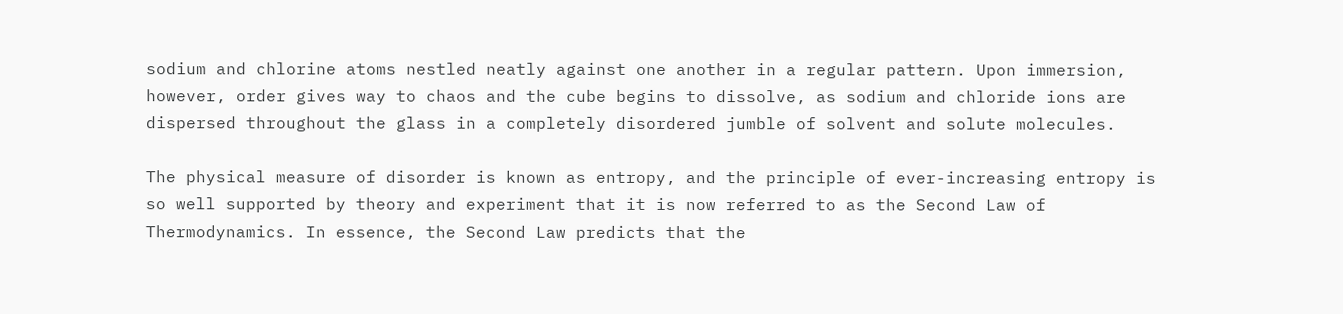sodium and chlorine atoms nestled neatly against one another in a regular pattern. Upon immersion, however, order gives way to chaos and the cube begins to dissolve, as sodium and chloride ions are dispersed throughout the glass in a completely disordered jumble of solvent and solute molecules.

The physical measure of disorder is known as entropy, and the principle of ever-increasing entropy is so well supported by theory and experiment that it is now referred to as the Second Law of Thermodynamics. In essence, the Second Law predicts that the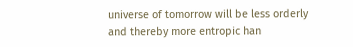universe of tomorrow will be less orderly and thereby more entropic han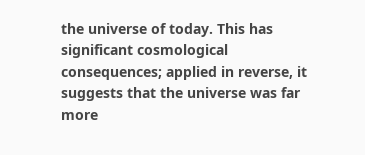the universe of today. This has significant cosmological consequences; applied in reverse, it suggests that the universe was far more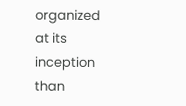organized at its inception than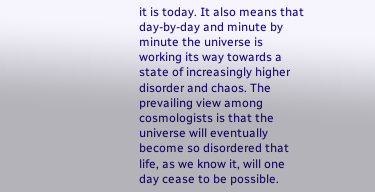it is today. It also means that day-by-day and minute by minute the universe is working its way towards a state of increasingly higher disorder and chaos. The prevailing view among cosmologists is that the universe will eventually become so disordered that life, as we know it, will one day cease to be possible.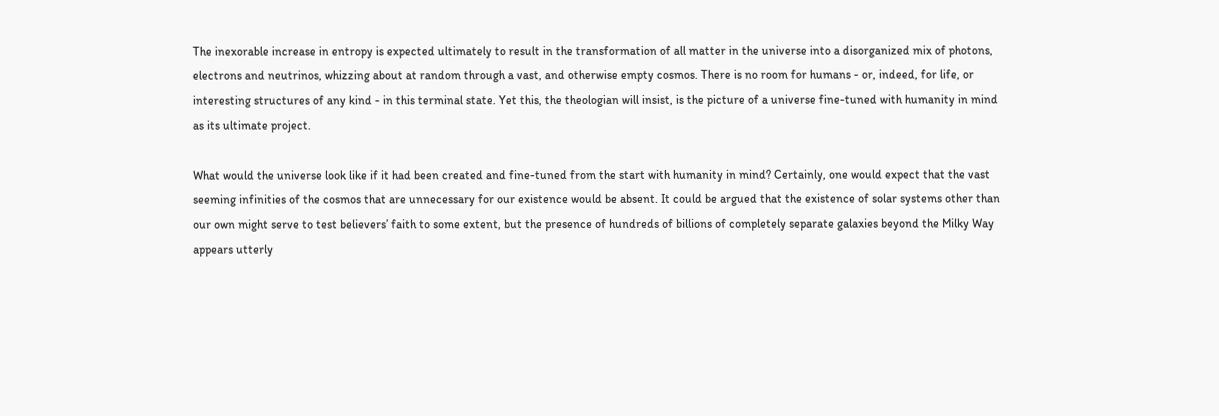The inexorable increase in entropy is expected ultimately to result in the transformation of all matter in the universe into a disorganized mix of photons, electrons and neutrinos, whizzing about at random through a vast, and otherwise empty cosmos. There is no room for humans - or, indeed, for life, or interesting structures of any kind - in this terminal state. Yet this, the theologian will insist, is the picture of a universe fine-tuned with humanity in mind as its ultimate project.

What would the universe look like if it had been created and fine-tuned from the start with humanity in mind? Certainly, one would expect that the vast seeming infinities of the cosmos that are unnecessary for our existence would be absent. It could be argued that the existence of solar systems other than our own might serve to test believers’ faith to some extent, but the presence of hundreds of billions of completely separate galaxies beyond the Milky Way appears utterly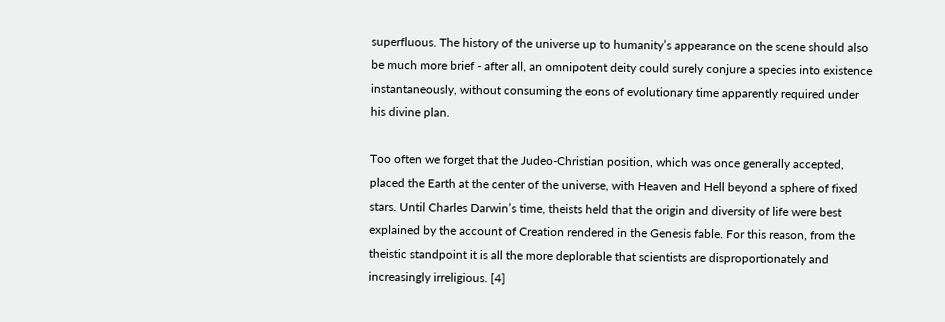superfluous. The history of the universe up to humanity’s appearance on the scene should also be much more brief - after all, an omnipotent deity could surely conjure a species into existence instantaneously, without consuming the eons of evolutionary time apparently required under his divine plan.

Too often we forget that the Judeo-Christian position, which was once generally accepted, placed the Earth at the center of the universe, with Heaven and Hell beyond a sphere of fixed stars. Until Charles Darwin’s time, theists held that the origin and diversity of life were best explained by the account of Creation rendered in the Genesis fable. For this reason, from the theistic standpoint it is all the more deplorable that scientists are disproportionately and increasingly irreligious. [4]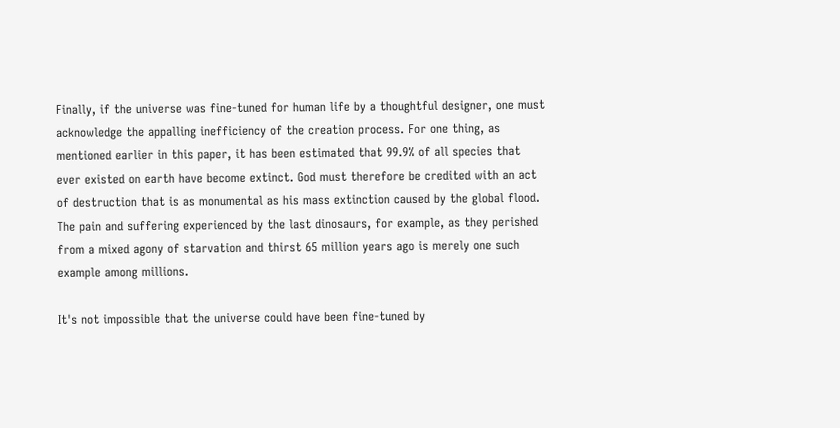Finally, if the universe was fine-tuned for human life by a thoughtful designer, one must acknowledge the appalling inefficiency of the creation process. For one thing, as mentioned earlier in this paper, it has been estimated that 99.9% of all species that ever existed on earth have become extinct. God must therefore be credited with an act of destruction that is as monumental as his mass extinction caused by the global flood. The pain and suffering experienced by the last dinosaurs, for example, as they perished from a mixed agony of starvation and thirst 65 million years ago is merely one such example among millions.

It's not impossible that the universe could have been fine-tuned by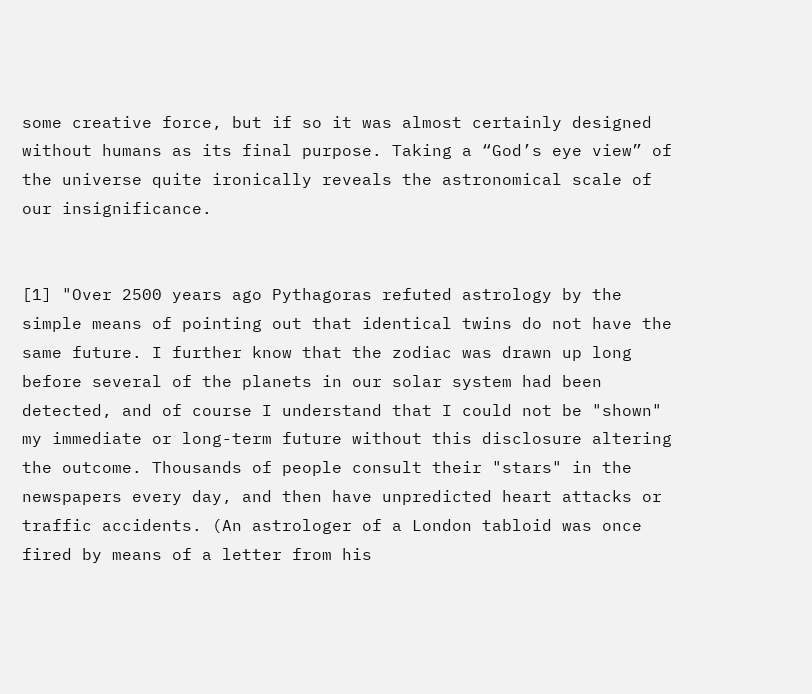some creative force, but if so it was almost certainly designed without humans as its final purpose. Taking a “God’s eye view” of the universe quite ironically reveals the astronomical scale of our insignificance.


[1] "Over 2500 years ago Pythagoras refuted astrology by the simple means of pointing out that identical twins do not have the same future. I further know that the zodiac was drawn up long before several of the planets in our solar system had been detected, and of course I understand that I could not be "shown" my immediate or long-term future without this disclosure altering the outcome. Thousands of people consult their "stars" in the newspapers every day, and then have unpredicted heart attacks or traffic accidents. (An astrologer of a London tabloid was once fired by means of a letter from his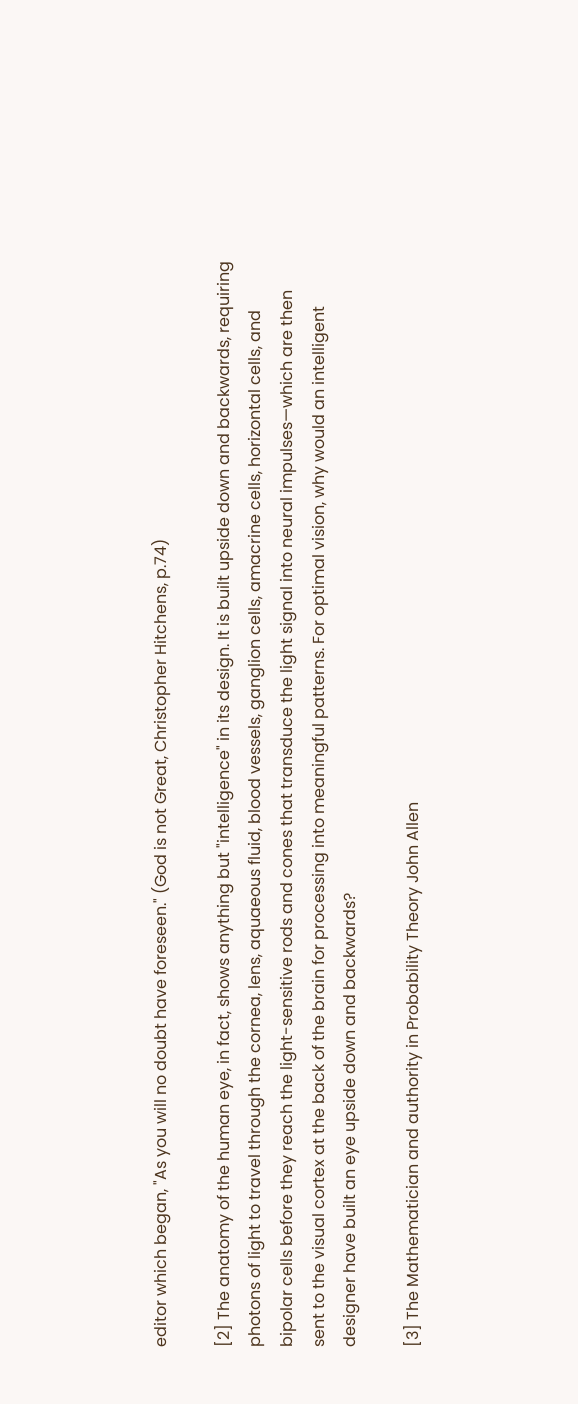editor which began, "As you will no doubt have foreseen." (God is not Great, Christopher Hitchens, p.74)

[2] The anatomy of the human eye, in fact, shows anything but "intelligence" in its design. It is built upside down and backwards, requiring photons of light to travel through the cornea, lens, aquaeous fluid, blood vessels, ganglion cells, amacrine cells, horizontal cells, and bipolar cells before they reach the light-sensitive rods and cones that transduce the light signal into neural impulses—which are then sent to the visual cortex at the back of the brain for processing into meaningful patterns. For optimal vision, why would an intelligent designer have built an eye upside down and backwards?

[3] The Mathematician and authority in Probability Theory John Allen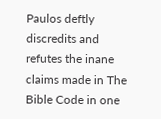Paulos deftly discredits and refutes the inane claims made in The Bible Code in one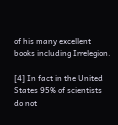of his many excellent books including Irrelegion.

[4] In fact in the United States 95% of scientists do not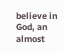believe in God, an almost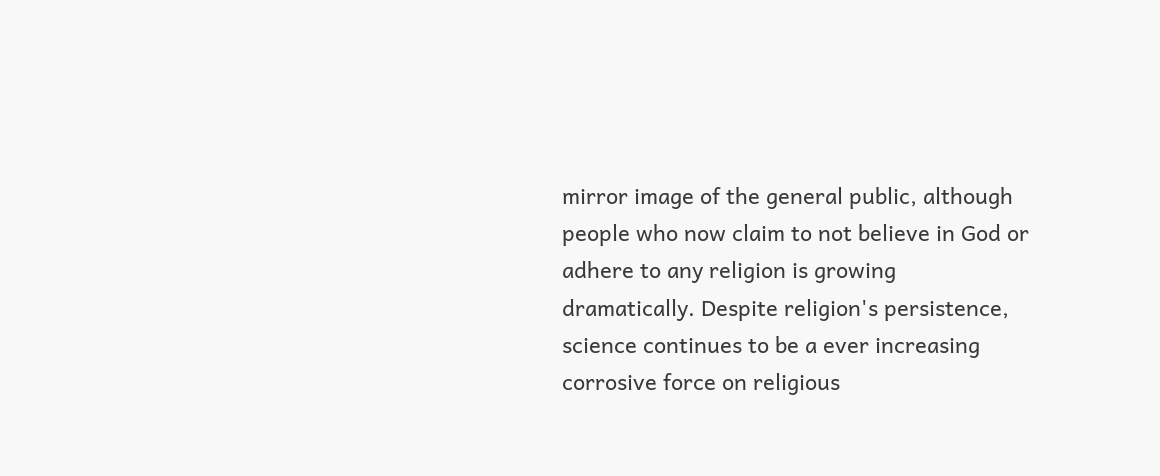mirror image of the general public, although people who now claim to not believe in God or adhere to any religion is growing dramatically. Despite religion's persistence, science continues to be a ever increasing corrosive force on religious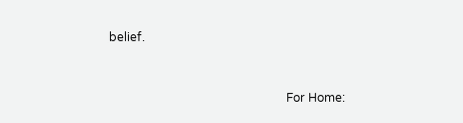belief.


                                                           For Home: